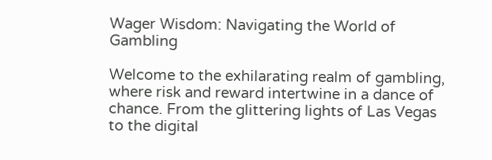Wager Wisdom: Navigating the World of Gambling

Welcome to the exhilarating realm of gambling, where risk and reward intertwine in a dance of chance. From the glittering lights of Las Vegas to the digital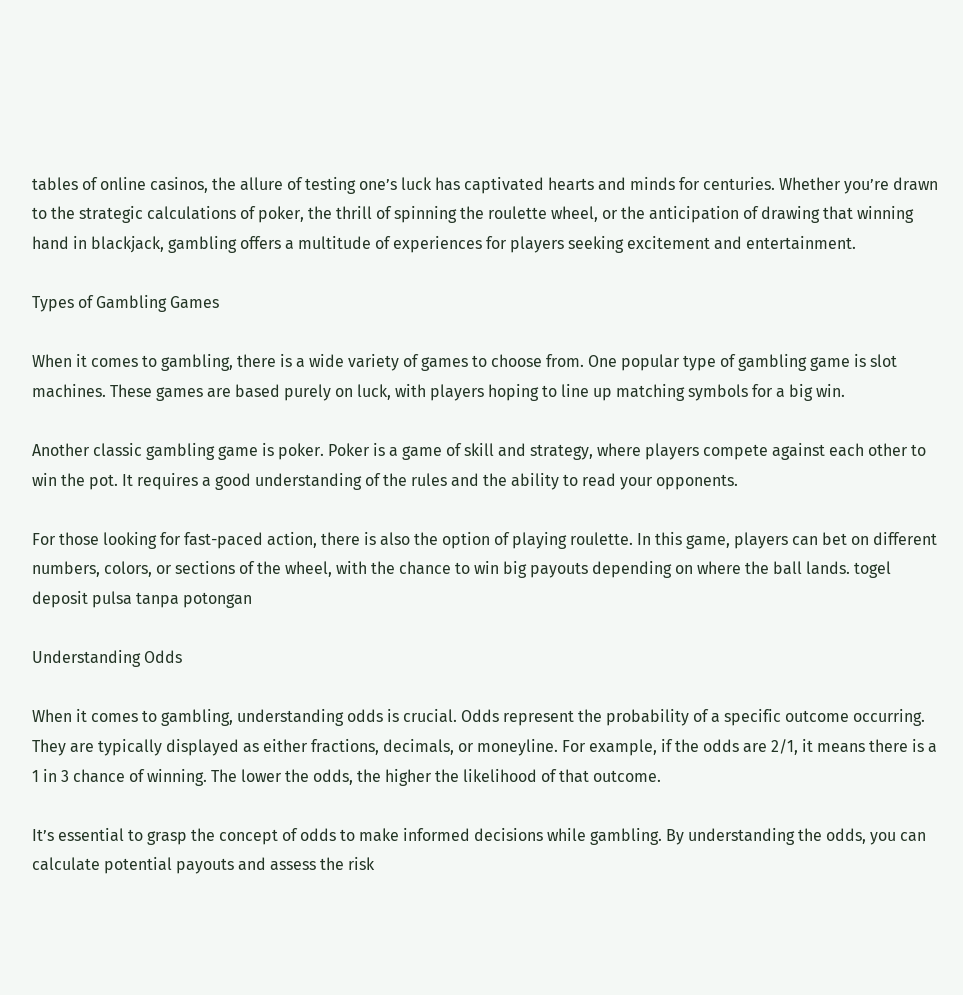tables of online casinos, the allure of testing one’s luck has captivated hearts and minds for centuries. Whether you’re drawn to the strategic calculations of poker, the thrill of spinning the roulette wheel, or the anticipation of drawing that winning hand in blackjack, gambling offers a multitude of experiences for players seeking excitement and entertainment.

Types of Gambling Games

When it comes to gambling, there is a wide variety of games to choose from. One popular type of gambling game is slot machines. These games are based purely on luck, with players hoping to line up matching symbols for a big win.

Another classic gambling game is poker. Poker is a game of skill and strategy, where players compete against each other to win the pot. It requires a good understanding of the rules and the ability to read your opponents.

For those looking for fast-paced action, there is also the option of playing roulette. In this game, players can bet on different numbers, colors, or sections of the wheel, with the chance to win big payouts depending on where the ball lands. togel deposit pulsa tanpa potongan

Understanding Odds

When it comes to gambling, understanding odds is crucial. Odds represent the probability of a specific outcome occurring. They are typically displayed as either fractions, decimals, or moneyline. For example, if the odds are 2/1, it means there is a 1 in 3 chance of winning. The lower the odds, the higher the likelihood of that outcome.

It’s essential to grasp the concept of odds to make informed decisions while gambling. By understanding the odds, you can calculate potential payouts and assess the risk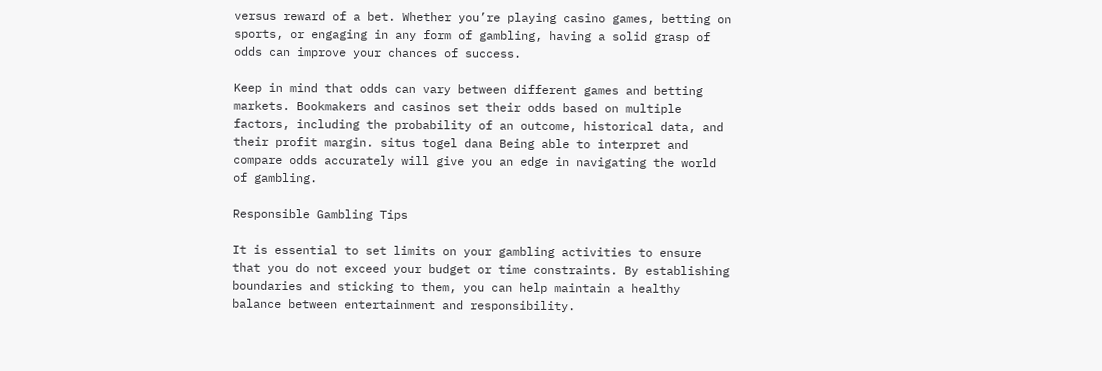versus reward of a bet. Whether you’re playing casino games, betting on sports, or engaging in any form of gambling, having a solid grasp of odds can improve your chances of success.

Keep in mind that odds can vary between different games and betting markets. Bookmakers and casinos set their odds based on multiple factors, including the probability of an outcome, historical data, and their profit margin. situs togel dana Being able to interpret and compare odds accurately will give you an edge in navigating the world of gambling.

Responsible Gambling Tips

It is essential to set limits on your gambling activities to ensure that you do not exceed your budget or time constraints. By establishing boundaries and sticking to them, you can help maintain a healthy balance between entertainment and responsibility.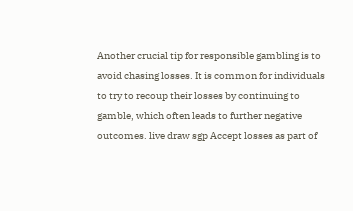Another crucial tip for responsible gambling is to avoid chasing losses. It is common for individuals to try to recoup their losses by continuing to gamble, which often leads to further negative outcomes. live draw sgp Accept losses as part of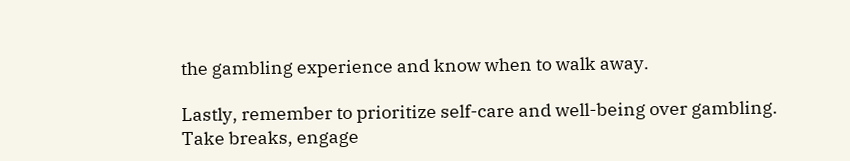the gambling experience and know when to walk away.

Lastly, remember to prioritize self-care and well-being over gambling. Take breaks, engage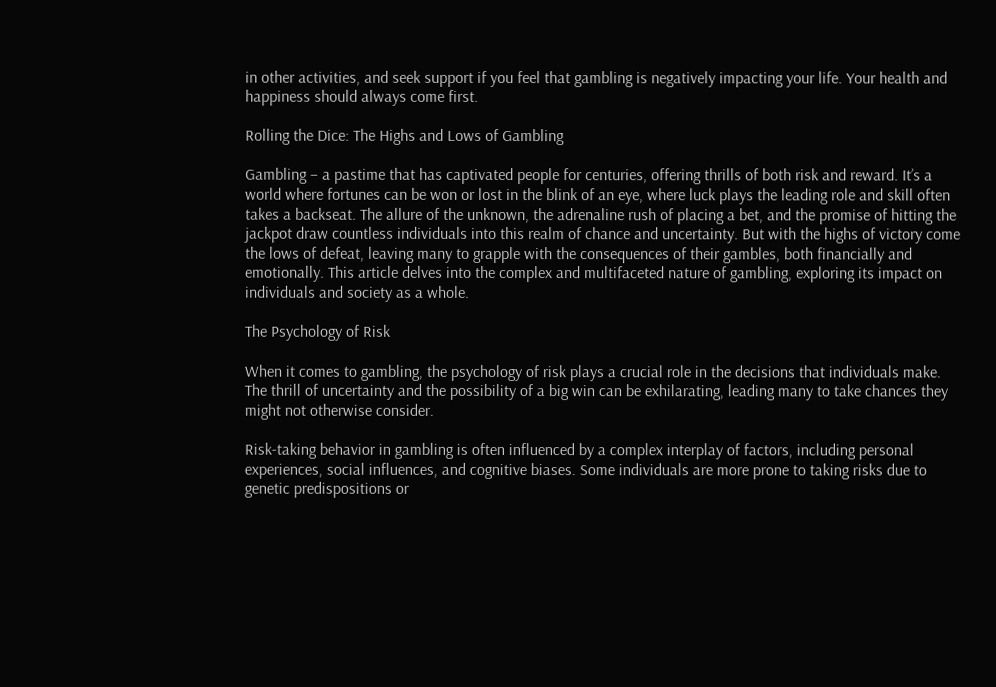in other activities, and seek support if you feel that gambling is negatively impacting your life. Your health and happiness should always come first.

Rolling the Dice: The Highs and Lows of Gambling

Gambling – a pastime that has captivated people for centuries, offering thrills of both risk and reward. It’s a world where fortunes can be won or lost in the blink of an eye, where luck plays the leading role and skill often takes a backseat. The allure of the unknown, the adrenaline rush of placing a bet, and the promise of hitting the jackpot draw countless individuals into this realm of chance and uncertainty. But with the highs of victory come the lows of defeat, leaving many to grapple with the consequences of their gambles, both financially and emotionally. This article delves into the complex and multifaceted nature of gambling, exploring its impact on individuals and society as a whole.

The Psychology of Risk

When it comes to gambling, the psychology of risk plays a crucial role in the decisions that individuals make. The thrill of uncertainty and the possibility of a big win can be exhilarating, leading many to take chances they might not otherwise consider.

Risk-taking behavior in gambling is often influenced by a complex interplay of factors, including personal experiences, social influences, and cognitive biases. Some individuals are more prone to taking risks due to genetic predispositions or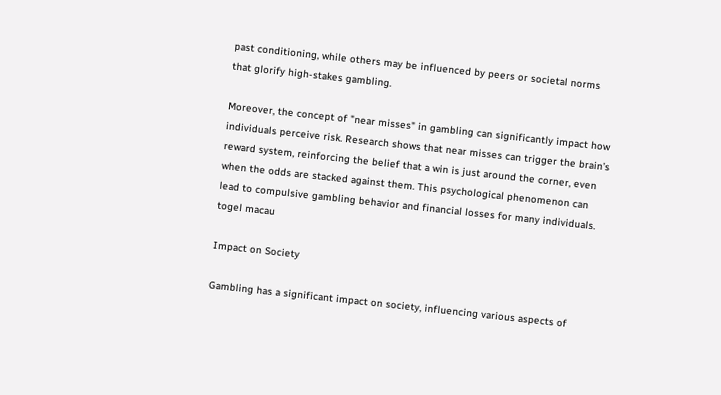past conditioning, while others may be influenced by peers or societal norms that glorify high-stakes gambling.

Moreover, the concept of "near misses" in gambling can significantly impact how individuals perceive risk. Research shows that near misses can trigger the brain’s reward system, reinforcing the belief that a win is just around the corner, even when the odds are stacked against them. This psychological phenomenon can lead to compulsive gambling behavior and financial losses for many individuals. togel macau

Impact on Society

Gambling has a significant impact on society, influencing various aspects of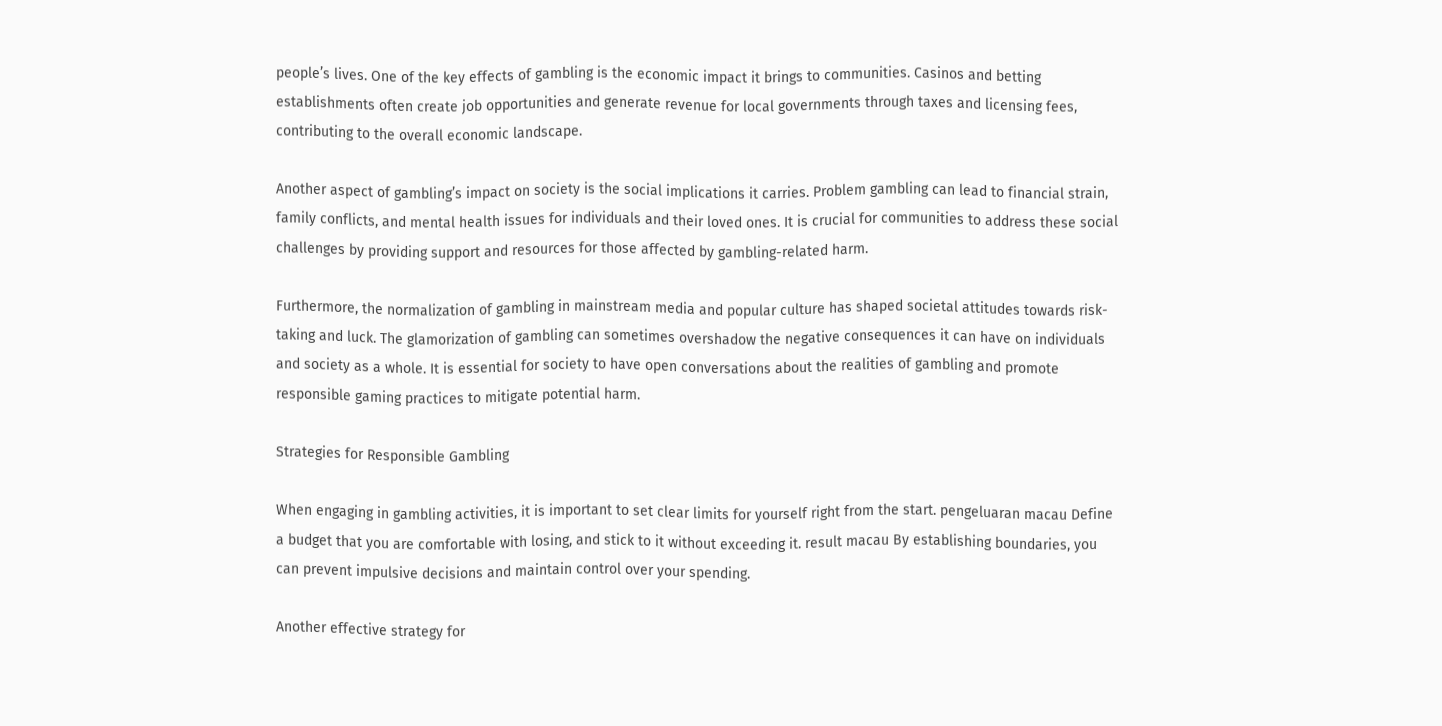people’s lives. One of the key effects of gambling is the economic impact it brings to communities. Casinos and betting establishments often create job opportunities and generate revenue for local governments through taxes and licensing fees, contributing to the overall economic landscape.

Another aspect of gambling’s impact on society is the social implications it carries. Problem gambling can lead to financial strain, family conflicts, and mental health issues for individuals and their loved ones. It is crucial for communities to address these social challenges by providing support and resources for those affected by gambling-related harm.

Furthermore, the normalization of gambling in mainstream media and popular culture has shaped societal attitudes towards risk-taking and luck. The glamorization of gambling can sometimes overshadow the negative consequences it can have on individuals and society as a whole. It is essential for society to have open conversations about the realities of gambling and promote responsible gaming practices to mitigate potential harm.

Strategies for Responsible Gambling

When engaging in gambling activities, it is important to set clear limits for yourself right from the start. pengeluaran macau Define a budget that you are comfortable with losing, and stick to it without exceeding it. result macau By establishing boundaries, you can prevent impulsive decisions and maintain control over your spending.

Another effective strategy for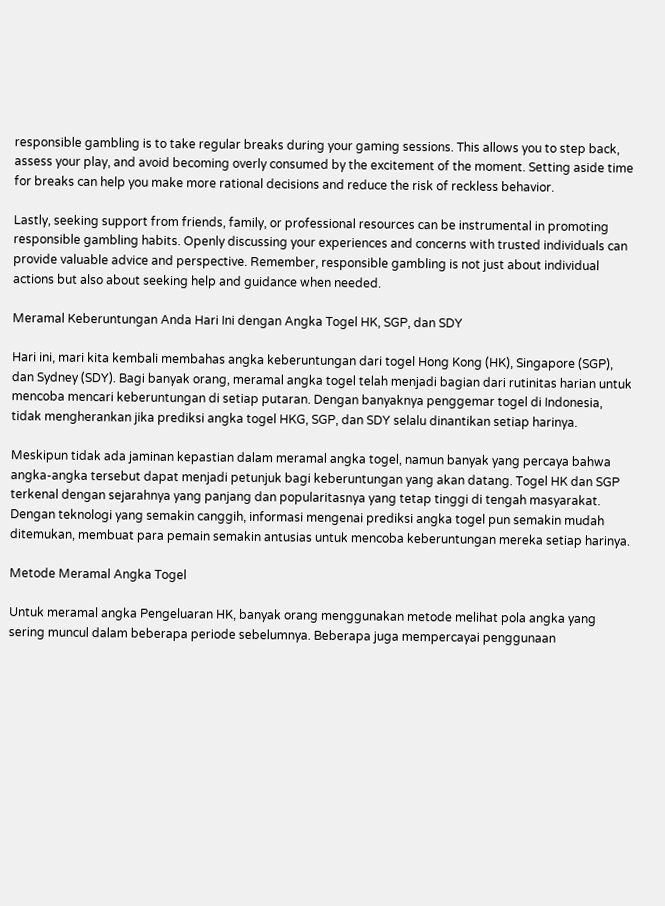responsible gambling is to take regular breaks during your gaming sessions. This allows you to step back, assess your play, and avoid becoming overly consumed by the excitement of the moment. Setting aside time for breaks can help you make more rational decisions and reduce the risk of reckless behavior.

Lastly, seeking support from friends, family, or professional resources can be instrumental in promoting responsible gambling habits. Openly discussing your experiences and concerns with trusted individuals can provide valuable advice and perspective. Remember, responsible gambling is not just about individual actions but also about seeking help and guidance when needed.

Meramal Keberuntungan Anda Hari Ini dengan Angka Togel HK, SGP, dan SDY

Hari ini, mari kita kembali membahas angka keberuntungan dari togel Hong Kong (HK), Singapore (SGP), dan Sydney (SDY). Bagi banyak orang, meramal angka togel telah menjadi bagian dari rutinitas harian untuk mencoba mencari keberuntungan di setiap putaran. Dengan banyaknya penggemar togel di Indonesia, tidak mengherankan jika prediksi angka togel HKG, SGP, dan SDY selalu dinantikan setiap harinya.

Meskipun tidak ada jaminan kepastian dalam meramal angka togel, namun banyak yang percaya bahwa angka-angka tersebut dapat menjadi petunjuk bagi keberuntungan yang akan datang. Togel HK dan SGP terkenal dengan sejarahnya yang panjang dan popularitasnya yang tetap tinggi di tengah masyarakat. Dengan teknologi yang semakin canggih, informasi mengenai prediksi angka togel pun semakin mudah ditemukan, membuat para pemain semakin antusias untuk mencoba keberuntungan mereka setiap harinya.

Metode Meramal Angka Togel

Untuk meramal angka Pengeluaran HK, banyak orang menggunakan metode melihat pola angka yang sering muncul dalam beberapa periode sebelumnya. Beberapa juga mempercayai penggunaan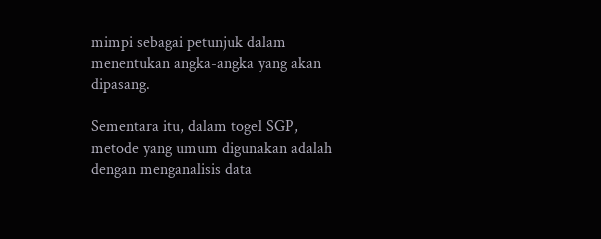mimpi sebagai petunjuk dalam menentukan angka-angka yang akan dipasang.

Sementara itu, dalam togel SGP, metode yang umum digunakan adalah dengan menganalisis data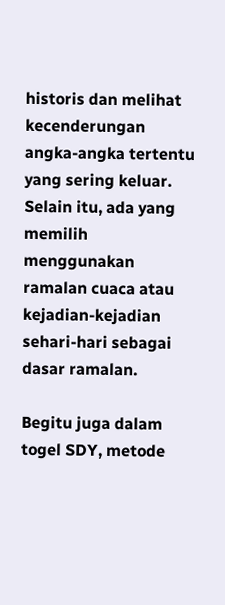historis dan melihat kecenderungan angka-angka tertentu yang sering keluar. Selain itu, ada yang memilih menggunakan ramalan cuaca atau kejadian-kejadian sehari-hari sebagai dasar ramalan.

Begitu juga dalam togel SDY, metode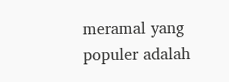meramal yang populer adalah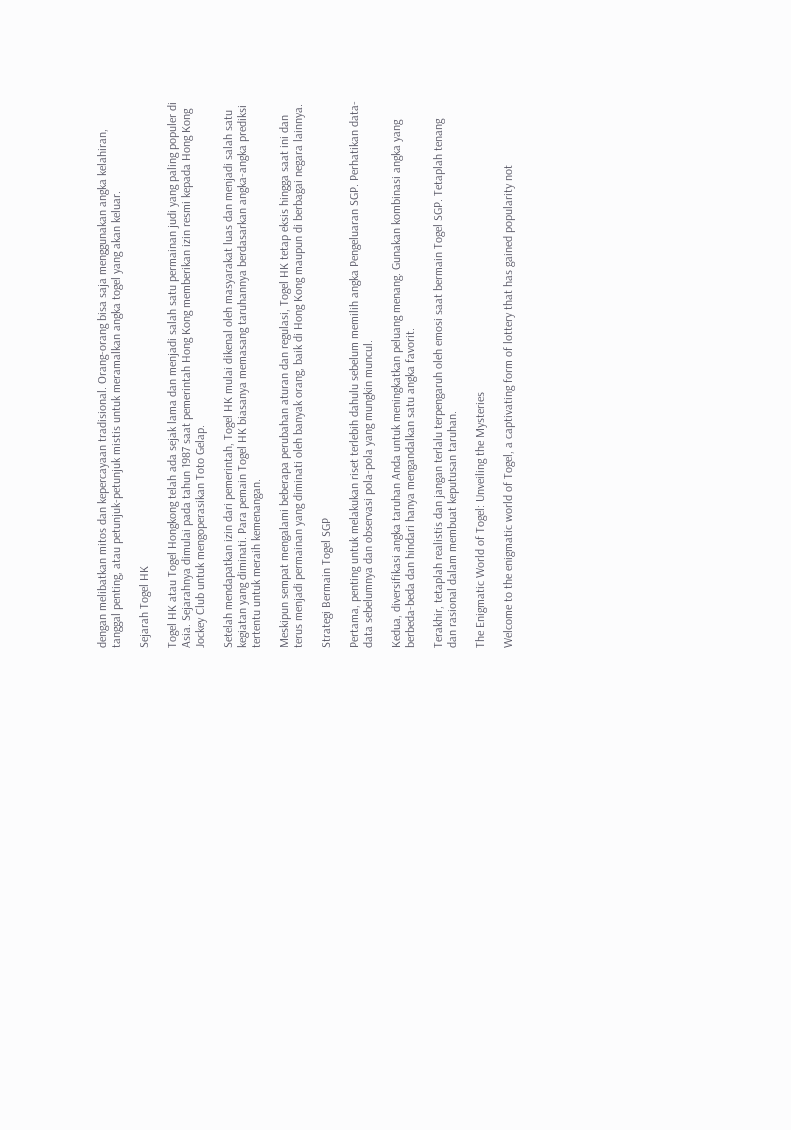dengan melibatkan mitos dan kepercayaan tradisional. Orang-orang bisa saja menggunakan angka kelahiran, tanggal penting, atau petunjuk-petunjuk mistis untuk meramalkan angka togel yang akan keluar.

Sejarah Togel HK

Togel HK atau Togel Hongkong telah ada sejak lama dan menjadi salah satu permainan judi yang paling populer di Asia. Sejarahnya dimulai pada tahun 1987 saat pemerintah Hong Kong memberikan izin resmi kepada Hong Kong Jockey Club untuk mengoperasikan Toto Gelap.

Setelah mendapatkan izin dari pemerintah, Togel HK mulai dikenal oleh masyarakat luas dan menjadi salah satu kegiatan yang diminati. Para pemain Togel HK biasanya memasang taruhannya berdasarkan angka-angka prediksi tertentu untuk meraih kemenangan.

Meskipun sempat mengalami beberapa perubahan aturan dan regulasi, Togel HK tetap eksis hingga saat ini dan terus menjadi permainan yang diminati oleh banyak orang, baik di Hong Kong maupun di berbagai negara lainnya.

Strategi Bermain Togel SGP

Pertama, penting untuk melakukan riset terlebih dahulu sebelum memilih angka Pengeluaran SGP. Perhatikan data-data sebelumnya dan observasi pola-pola yang mungkin muncul.

Kedua, diversifikasi angka taruhan Anda untuk meningkatkan peluang menang. Gunakan kombinasi angka yang berbeda-beda dan hindari hanya mengandalkan satu angka favorit.

Terakhir, tetaplah realistis dan jangan terlalu terpengaruh oleh emosi saat bermain Togel SGP. Tetaplah tenang dan rasional dalam membuat keputusan taruhan.

The Enigmatic World of Togel: Unveiling the Mysteries

Welcome to the enigmatic world of Togel, a captivating form of lottery that has gained popularity not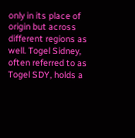only in its place of origin but across different regions as well. Togel Sidney, often referred to as Togel SDY, holds a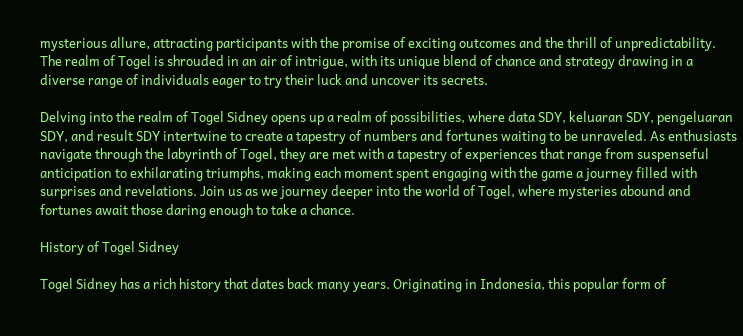mysterious allure, attracting participants with the promise of exciting outcomes and the thrill of unpredictability. The realm of Togel is shrouded in an air of intrigue, with its unique blend of chance and strategy drawing in a diverse range of individuals eager to try their luck and uncover its secrets.

Delving into the realm of Togel Sidney opens up a realm of possibilities, where data SDY, keluaran SDY, pengeluaran SDY, and result SDY intertwine to create a tapestry of numbers and fortunes waiting to be unraveled. As enthusiasts navigate through the labyrinth of Togel, they are met with a tapestry of experiences that range from suspenseful anticipation to exhilarating triumphs, making each moment spent engaging with the game a journey filled with surprises and revelations. Join us as we journey deeper into the world of Togel, where mysteries abound and fortunes await those daring enough to take a chance.

History of Togel Sidney

Togel Sidney has a rich history that dates back many years. Originating in Indonesia, this popular form of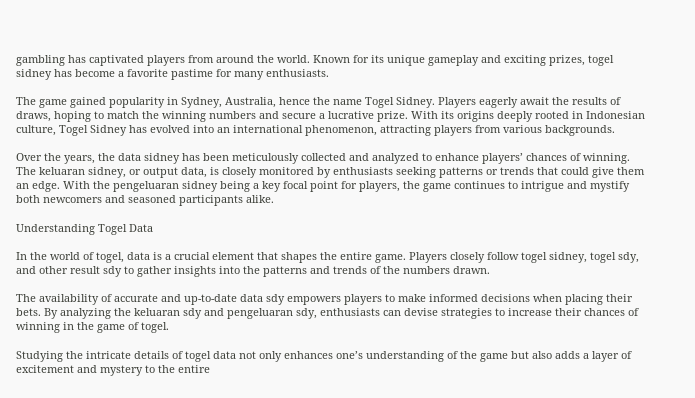gambling has captivated players from around the world. Known for its unique gameplay and exciting prizes, togel sidney has become a favorite pastime for many enthusiasts.

The game gained popularity in Sydney, Australia, hence the name Togel Sidney. Players eagerly await the results of draws, hoping to match the winning numbers and secure a lucrative prize. With its origins deeply rooted in Indonesian culture, Togel Sidney has evolved into an international phenomenon, attracting players from various backgrounds.

Over the years, the data sidney has been meticulously collected and analyzed to enhance players’ chances of winning. The keluaran sidney, or output data, is closely monitored by enthusiasts seeking patterns or trends that could give them an edge. With the pengeluaran sidney being a key focal point for players, the game continues to intrigue and mystify both newcomers and seasoned participants alike.

Understanding Togel Data

In the world of togel, data is a crucial element that shapes the entire game. Players closely follow togel sidney, togel sdy, and other result sdy to gather insights into the patterns and trends of the numbers drawn.

The availability of accurate and up-to-date data sdy empowers players to make informed decisions when placing their bets. By analyzing the keluaran sdy and pengeluaran sdy, enthusiasts can devise strategies to increase their chances of winning in the game of togel.

Studying the intricate details of togel data not only enhances one’s understanding of the game but also adds a layer of excitement and mystery to the entire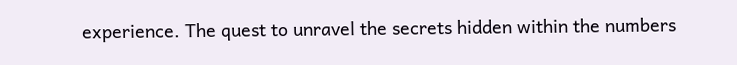experience. The quest to unravel the secrets hidden within the numbers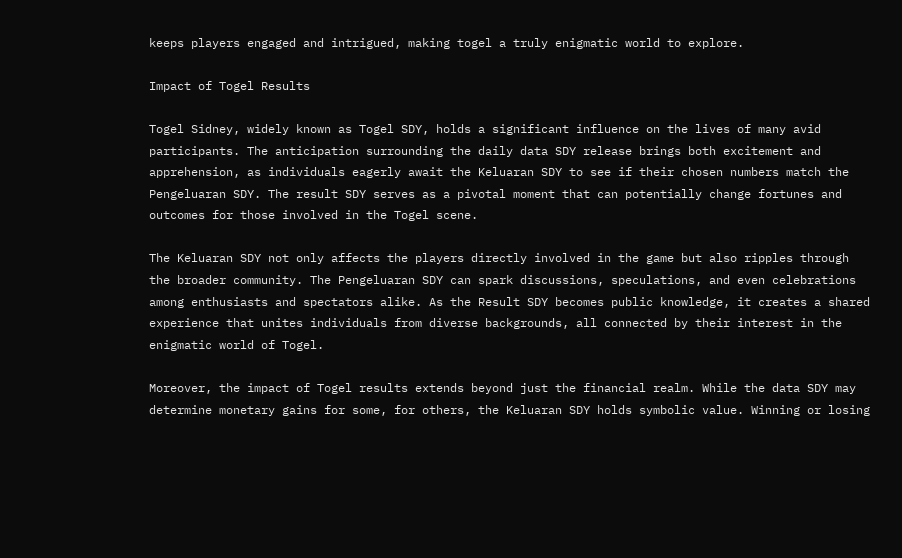keeps players engaged and intrigued, making togel a truly enigmatic world to explore.

Impact of Togel Results

Togel Sidney, widely known as Togel SDY, holds a significant influence on the lives of many avid participants. The anticipation surrounding the daily data SDY release brings both excitement and apprehension, as individuals eagerly await the Keluaran SDY to see if their chosen numbers match the Pengeluaran SDY. The result SDY serves as a pivotal moment that can potentially change fortunes and outcomes for those involved in the Togel scene.

The Keluaran SDY not only affects the players directly involved in the game but also ripples through the broader community. The Pengeluaran SDY can spark discussions, speculations, and even celebrations among enthusiasts and spectators alike. As the Result SDY becomes public knowledge, it creates a shared experience that unites individuals from diverse backgrounds, all connected by their interest in the enigmatic world of Togel.

Moreover, the impact of Togel results extends beyond just the financial realm. While the data SDY may determine monetary gains for some, for others, the Keluaran SDY holds symbolic value. Winning or losing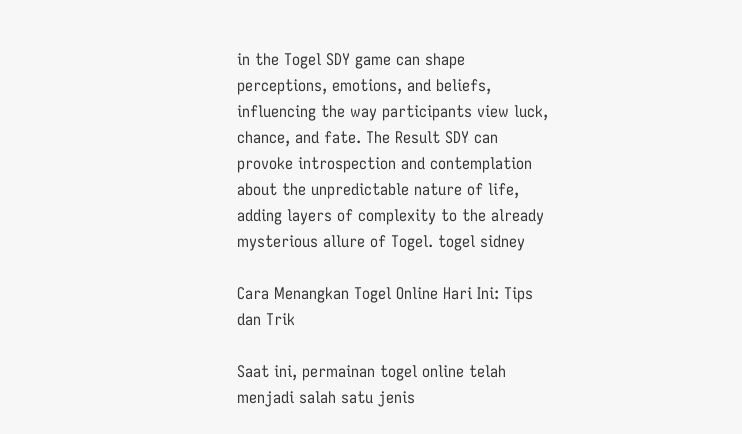in the Togel SDY game can shape perceptions, emotions, and beliefs, influencing the way participants view luck, chance, and fate. The Result SDY can provoke introspection and contemplation about the unpredictable nature of life, adding layers of complexity to the already mysterious allure of Togel. togel sidney

Cara Menangkan Togel Online Hari Ini: Tips dan Trik

Saat ini, permainan togel online telah menjadi salah satu jenis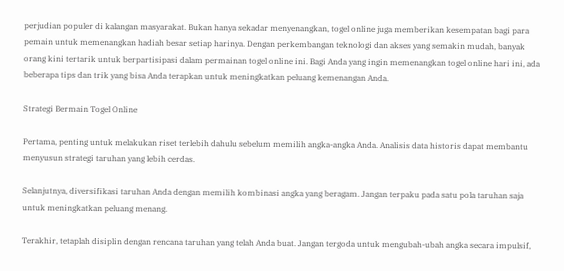perjudian populer di kalangan masyarakat. Bukan hanya sekadar menyenangkan, togel online juga memberikan kesempatan bagi para pemain untuk memenangkan hadiah besar setiap harinya. Dengan perkembangan teknologi dan akses yang semakin mudah, banyak orang kini tertarik untuk berpartisipasi dalam permainan togel online ini. Bagi Anda yang ingin memenangkan togel online hari ini, ada beberapa tips dan trik yang bisa Anda terapkan untuk meningkatkan peluang kemenangan Anda.

Strategi Bermain Togel Online

Pertama, penting untuk melakukan riset terlebih dahulu sebelum memilih angka-angka Anda. Analisis data historis dapat membantu menyusun strategi taruhan yang lebih cerdas.

Selanjutnya, diversifikasi taruhan Anda dengan memilih kombinasi angka yang beragam. Jangan terpaku pada satu pola taruhan saja untuk meningkatkan peluang menang.

Terakhir, tetaplah disiplin dengan rencana taruhan yang telah Anda buat. Jangan tergoda untuk mengubah-ubah angka secara impulsif,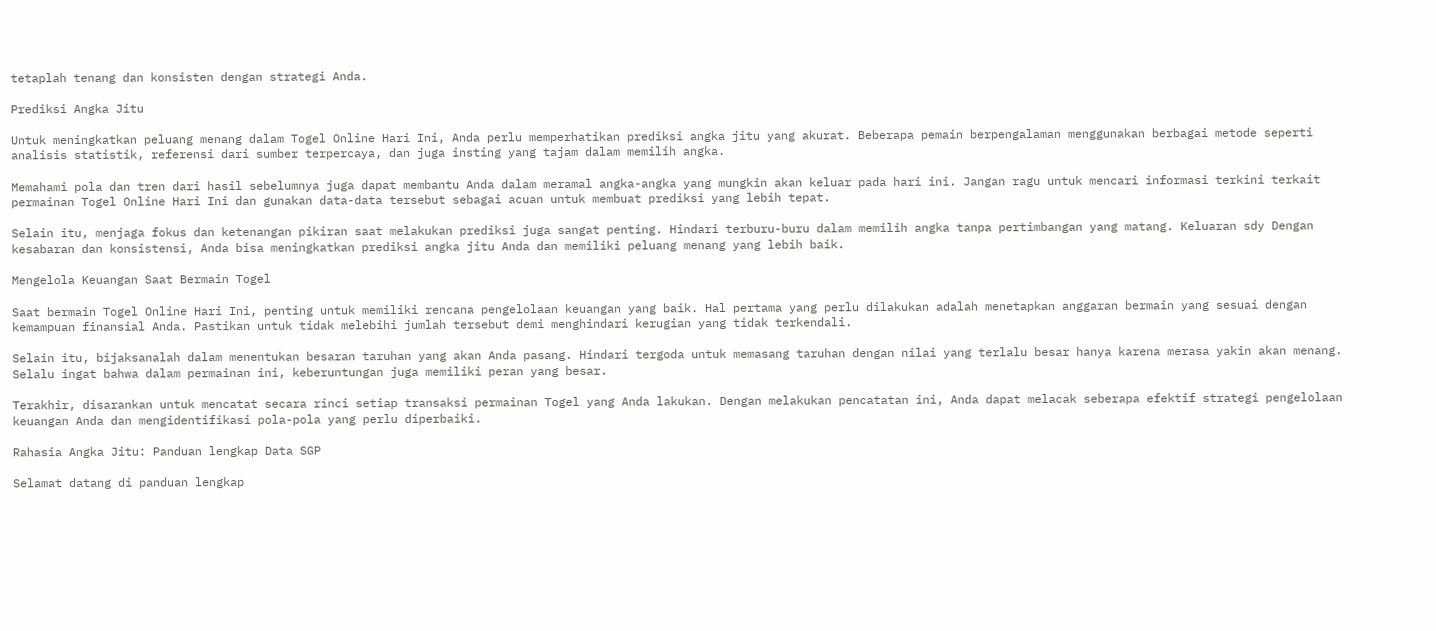tetaplah tenang dan konsisten dengan strategi Anda.

Prediksi Angka Jitu

Untuk meningkatkan peluang menang dalam Togel Online Hari Ini, Anda perlu memperhatikan prediksi angka jitu yang akurat. Beberapa pemain berpengalaman menggunakan berbagai metode seperti analisis statistik, referensi dari sumber terpercaya, dan juga insting yang tajam dalam memilih angka.

Memahami pola dan tren dari hasil sebelumnya juga dapat membantu Anda dalam meramal angka-angka yang mungkin akan keluar pada hari ini. Jangan ragu untuk mencari informasi terkini terkait permainan Togel Online Hari Ini dan gunakan data-data tersebut sebagai acuan untuk membuat prediksi yang lebih tepat.

Selain itu, menjaga fokus dan ketenangan pikiran saat melakukan prediksi juga sangat penting. Hindari terburu-buru dalam memilih angka tanpa pertimbangan yang matang. Keluaran sdy Dengan kesabaran dan konsistensi, Anda bisa meningkatkan prediksi angka jitu Anda dan memiliki peluang menang yang lebih baik.

Mengelola Keuangan Saat Bermain Togel

Saat bermain Togel Online Hari Ini, penting untuk memiliki rencana pengelolaan keuangan yang baik. Hal pertama yang perlu dilakukan adalah menetapkan anggaran bermain yang sesuai dengan kemampuan finansial Anda. Pastikan untuk tidak melebihi jumlah tersebut demi menghindari kerugian yang tidak terkendali.

Selain itu, bijaksanalah dalam menentukan besaran taruhan yang akan Anda pasang. Hindari tergoda untuk memasang taruhan dengan nilai yang terlalu besar hanya karena merasa yakin akan menang. Selalu ingat bahwa dalam permainan ini, keberuntungan juga memiliki peran yang besar.

Terakhir, disarankan untuk mencatat secara rinci setiap transaksi permainan Togel yang Anda lakukan. Dengan melakukan pencatatan ini, Anda dapat melacak seberapa efektif strategi pengelolaan keuangan Anda dan mengidentifikasi pola-pola yang perlu diperbaiki.

Rahasia Angka Jitu: Panduan lengkap Data SGP

Selamat datang di panduan lengkap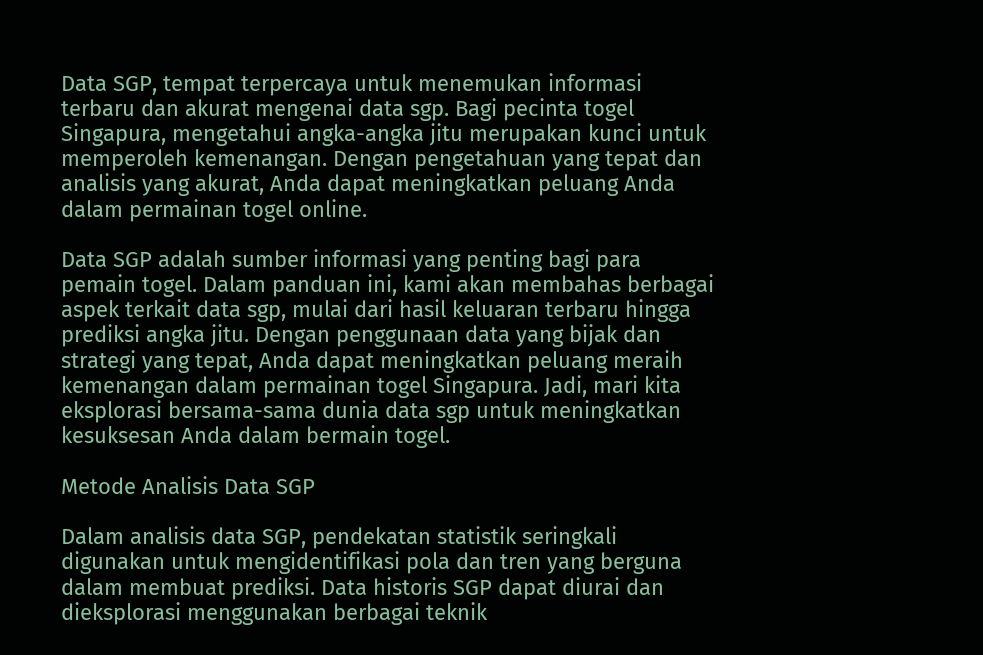Data SGP, tempat terpercaya untuk menemukan informasi terbaru dan akurat mengenai data sgp. Bagi pecinta togel Singapura, mengetahui angka-angka jitu merupakan kunci untuk memperoleh kemenangan. Dengan pengetahuan yang tepat dan analisis yang akurat, Anda dapat meningkatkan peluang Anda dalam permainan togel online.

Data SGP adalah sumber informasi yang penting bagi para pemain togel. Dalam panduan ini, kami akan membahas berbagai aspek terkait data sgp, mulai dari hasil keluaran terbaru hingga prediksi angka jitu. Dengan penggunaan data yang bijak dan strategi yang tepat, Anda dapat meningkatkan peluang meraih kemenangan dalam permainan togel Singapura. Jadi, mari kita eksplorasi bersama-sama dunia data sgp untuk meningkatkan kesuksesan Anda dalam bermain togel.

Metode Analisis Data SGP

Dalam analisis data SGP, pendekatan statistik seringkali digunakan untuk mengidentifikasi pola dan tren yang berguna dalam membuat prediksi. Data historis SGP dapat diurai dan dieksplorasi menggunakan berbagai teknik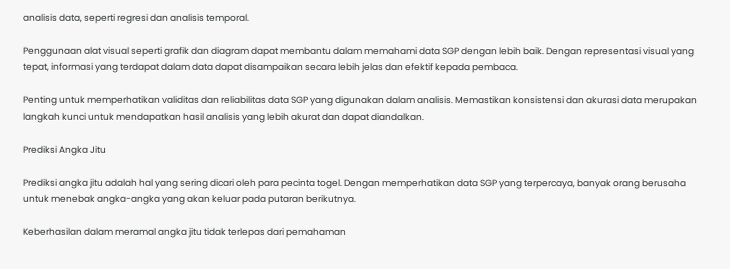analisis data, seperti regresi dan analisis temporal.

Penggunaan alat visual seperti grafik dan diagram dapat membantu dalam memahami data SGP dengan lebih baik. Dengan representasi visual yang tepat, informasi yang terdapat dalam data dapat disampaikan secara lebih jelas dan efektif kepada pembaca.

Penting untuk memperhatikan validitas dan reliabilitas data SGP yang digunakan dalam analisis. Memastikan konsistensi dan akurasi data merupakan langkah kunci untuk mendapatkan hasil analisis yang lebih akurat dan dapat diandalkan.

Prediksi Angka Jitu

Prediksi angka jitu adalah hal yang sering dicari oleh para pecinta togel. Dengan memperhatikan data SGP yang terpercaya, banyak orang berusaha untuk menebak angka-angka yang akan keluar pada putaran berikutnya.

Keberhasilan dalam meramal angka jitu tidak terlepas dari pemahaman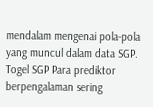mendalam mengenai pola-pola yang muncul dalam data SGP. Togel SGP Para prediktor berpengalaman sering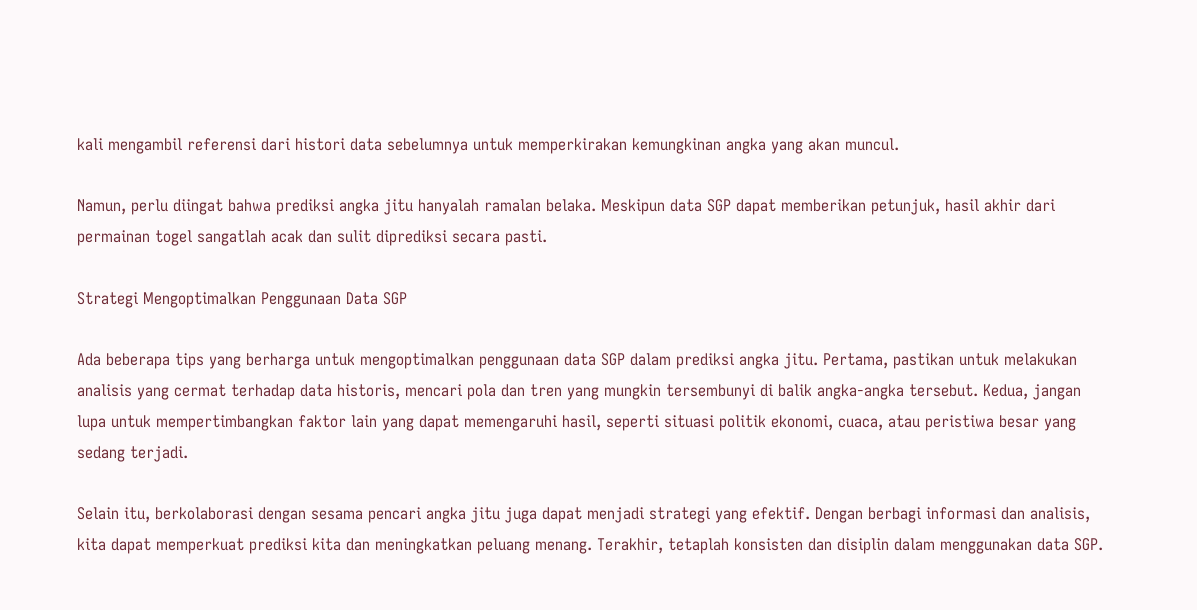kali mengambil referensi dari histori data sebelumnya untuk memperkirakan kemungkinan angka yang akan muncul.

Namun, perlu diingat bahwa prediksi angka jitu hanyalah ramalan belaka. Meskipun data SGP dapat memberikan petunjuk, hasil akhir dari permainan togel sangatlah acak dan sulit diprediksi secara pasti.

Strategi Mengoptimalkan Penggunaan Data SGP

Ada beberapa tips yang berharga untuk mengoptimalkan penggunaan data SGP dalam prediksi angka jitu. Pertama, pastikan untuk melakukan analisis yang cermat terhadap data historis, mencari pola dan tren yang mungkin tersembunyi di balik angka-angka tersebut. Kedua, jangan lupa untuk mempertimbangkan faktor lain yang dapat memengaruhi hasil, seperti situasi politik ekonomi, cuaca, atau peristiwa besar yang sedang terjadi.

Selain itu, berkolaborasi dengan sesama pencari angka jitu juga dapat menjadi strategi yang efektif. Dengan berbagi informasi dan analisis, kita dapat memperkuat prediksi kita dan meningkatkan peluang menang. Terakhir, tetaplah konsisten dan disiplin dalam menggunakan data SGP.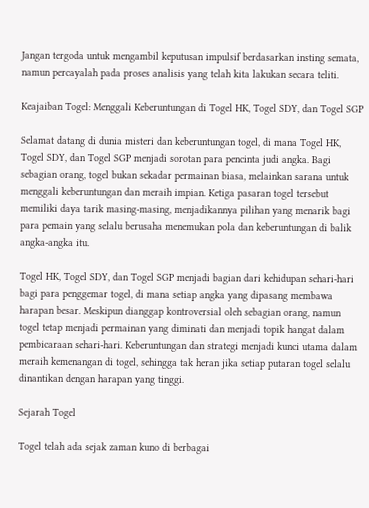Jangan tergoda untuk mengambil keputusan impulsif berdasarkan insting semata, namun percayalah pada proses analisis yang telah kita lakukan secara teliti.

Keajaiban Togel: Menggali Keberuntungan di Togel HK, Togel SDY, dan Togel SGP

Selamat datang di dunia misteri dan keberuntungan togel, di mana Togel HK, Togel SDY, dan Togel SGP menjadi sorotan para pencinta judi angka. Bagi sebagian orang, togel bukan sekadar permainan biasa, melainkan sarana untuk menggali keberuntungan dan meraih impian. Ketiga pasaran togel tersebut memiliki daya tarik masing-masing, menjadikannya pilihan yang menarik bagi para pemain yang selalu berusaha menemukan pola dan keberuntungan di balik angka-angka itu.

Togel HK, Togel SDY, dan Togel SGP menjadi bagian dari kehidupan sehari-hari bagi para penggemar togel, di mana setiap angka yang dipasang membawa harapan besar. Meskipun dianggap kontroversial oleh sebagian orang, namun togel tetap menjadi permainan yang diminati dan menjadi topik hangat dalam pembicaraan sehari-hari. Keberuntungan dan strategi menjadi kunci utama dalam meraih kemenangan di togel, sehingga tak heran jika setiap putaran togel selalu dinantikan dengan harapan yang tinggi.

Sejarah Togel

Togel telah ada sejak zaman kuno di berbagai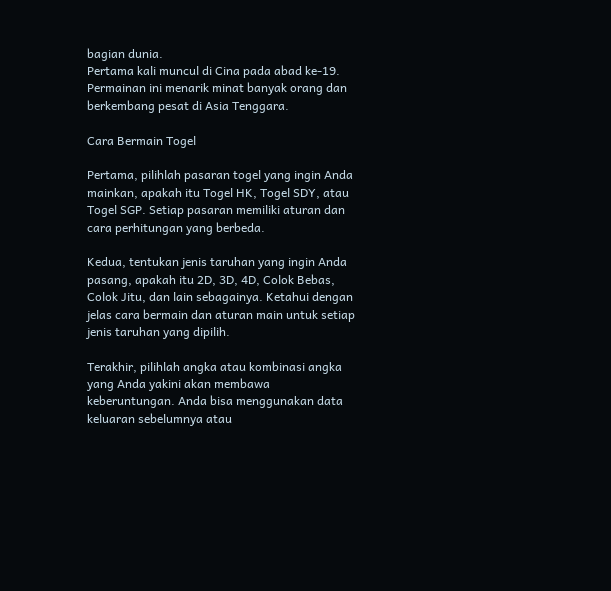bagian dunia.
Pertama kali muncul di Cina pada abad ke-19.
Permainan ini menarik minat banyak orang dan berkembang pesat di Asia Tenggara.

Cara Bermain Togel

Pertama, pilihlah pasaran togel yang ingin Anda mainkan, apakah itu Togel HK, Togel SDY, atau Togel SGP. Setiap pasaran memiliki aturan dan cara perhitungan yang berbeda.

Kedua, tentukan jenis taruhan yang ingin Anda pasang, apakah itu 2D, 3D, 4D, Colok Bebas, Colok Jitu, dan lain sebagainya. Ketahui dengan jelas cara bermain dan aturan main untuk setiap jenis taruhan yang dipilih.

Terakhir, pilihlah angka atau kombinasi angka yang Anda yakini akan membawa keberuntungan. Anda bisa menggunakan data keluaran sebelumnya atau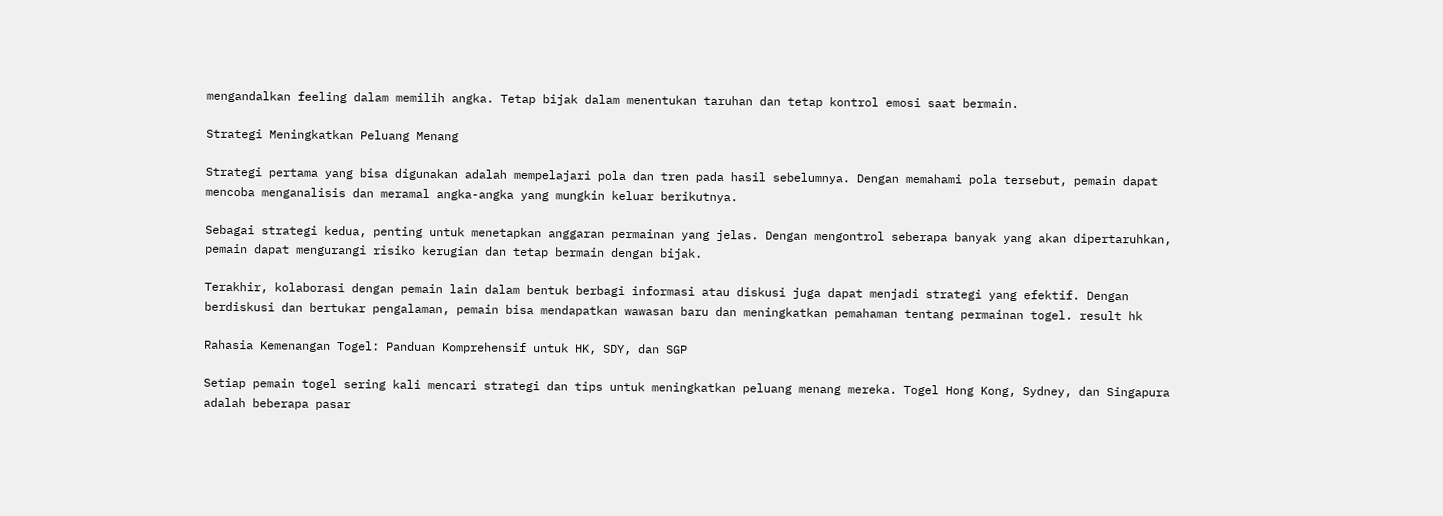mengandalkan feeling dalam memilih angka. Tetap bijak dalam menentukan taruhan dan tetap kontrol emosi saat bermain.

Strategi Meningkatkan Peluang Menang

Strategi pertama yang bisa digunakan adalah mempelajari pola dan tren pada hasil sebelumnya. Dengan memahami pola tersebut, pemain dapat mencoba menganalisis dan meramal angka-angka yang mungkin keluar berikutnya.

Sebagai strategi kedua, penting untuk menetapkan anggaran permainan yang jelas. Dengan mengontrol seberapa banyak yang akan dipertaruhkan, pemain dapat mengurangi risiko kerugian dan tetap bermain dengan bijak.

Terakhir, kolaborasi dengan pemain lain dalam bentuk berbagi informasi atau diskusi juga dapat menjadi strategi yang efektif. Dengan berdiskusi dan bertukar pengalaman, pemain bisa mendapatkan wawasan baru dan meningkatkan pemahaman tentang permainan togel. result hk

Rahasia Kemenangan Togel: Panduan Komprehensif untuk HK, SDY, dan SGP

Setiap pemain togel sering kali mencari strategi dan tips untuk meningkatkan peluang menang mereka. Togel Hong Kong, Sydney, dan Singapura adalah beberapa pasar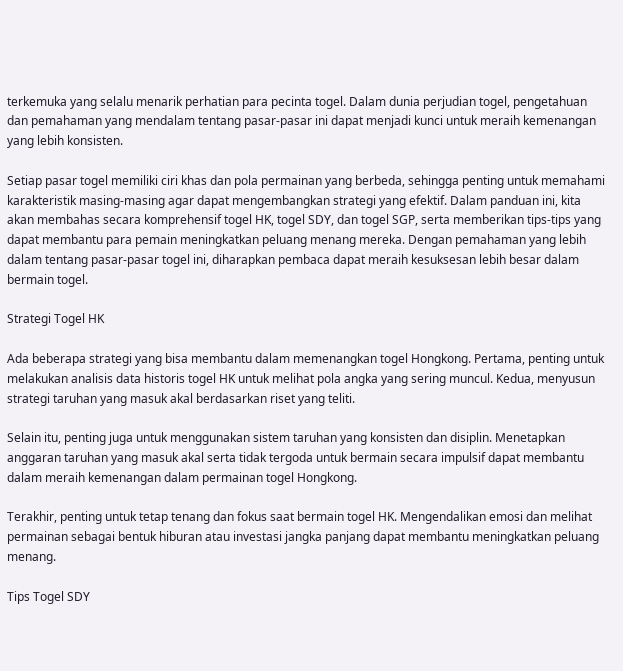terkemuka yang selalu menarik perhatian para pecinta togel. Dalam dunia perjudian togel, pengetahuan dan pemahaman yang mendalam tentang pasar-pasar ini dapat menjadi kunci untuk meraih kemenangan yang lebih konsisten.

Setiap pasar togel memiliki ciri khas dan pola permainan yang berbeda, sehingga penting untuk memahami karakteristik masing-masing agar dapat mengembangkan strategi yang efektif. Dalam panduan ini, kita akan membahas secara komprehensif togel HK, togel SDY, dan togel SGP, serta memberikan tips-tips yang dapat membantu para pemain meningkatkan peluang menang mereka. Dengan pemahaman yang lebih dalam tentang pasar-pasar togel ini, diharapkan pembaca dapat meraih kesuksesan lebih besar dalam bermain togel.

Strategi Togel HK

Ada beberapa strategi yang bisa membantu dalam memenangkan togel Hongkong. Pertama, penting untuk melakukan analisis data historis togel HK untuk melihat pola angka yang sering muncul. Kedua, menyusun strategi taruhan yang masuk akal berdasarkan riset yang teliti.

Selain itu, penting juga untuk menggunakan sistem taruhan yang konsisten dan disiplin. Menetapkan anggaran taruhan yang masuk akal serta tidak tergoda untuk bermain secara impulsif dapat membantu dalam meraih kemenangan dalam permainan togel Hongkong.

Terakhir, penting untuk tetap tenang dan fokus saat bermain togel HK. Mengendalikan emosi dan melihat permainan sebagai bentuk hiburan atau investasi jangka panjang dapat membantu meningkatkan peluang menang.

Tips Togel SDY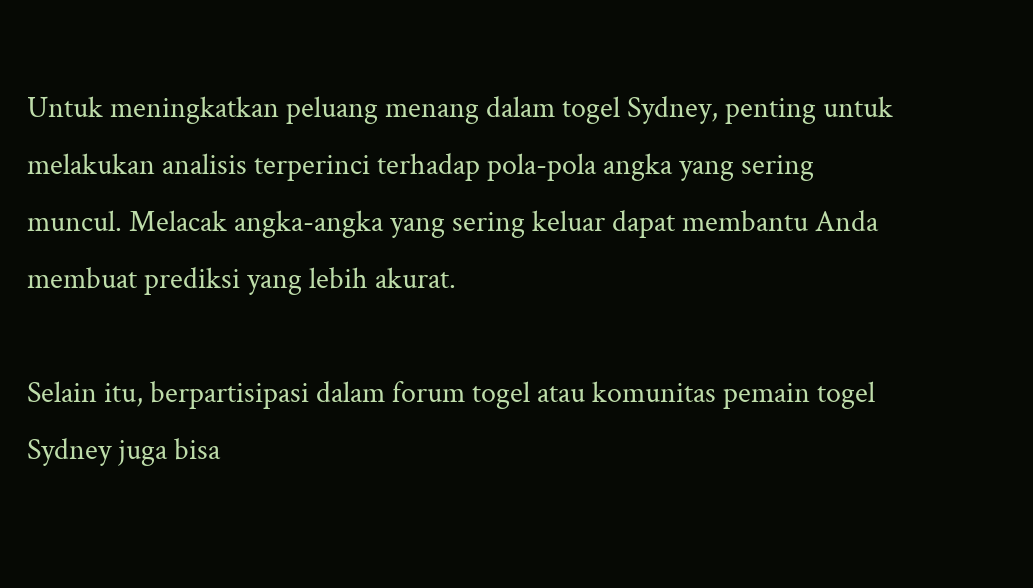Untuk meningkatkan peluang menang dalam togel Sydney, penting untuk melakukan analisis terperinci terhadap pola-pola angka yang sering muncul. Melacak angka-angka yang sering keluar dapat membantu Anda membuat prediksi yang lebih akurat.

Selain itu, berpartisipasi dalam forum togel atau komunitas pemain togel Sydney juga bisa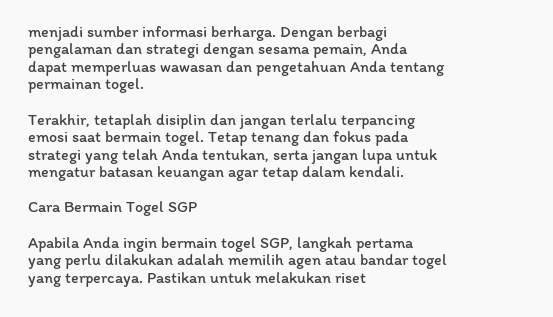menjadi sumber informasi berharga. Dengan berbagi pengalaman dan strategi dengan sesama pemain, Anda dapat memperluas wawasan dan pengetahuan Anda tentang permainan togel.

Terakhir, tetaplah disiplin dan jangan terlalu terpancing emosi saat bermain togel. Tetap tenang dan fokus pada strategi yang telah Anda tentukan, serta jangan lupa untuk mengatur batasan keuangan agar tetap dalam kendali.

Cara Bermain Togel SGP

Apabila Anda ingin bermain togel SGP, langkah pertama yang perlu dilakukan adalah memilih agen atau bandar togel yang terpercaya. Pastikan untuk melakukan riset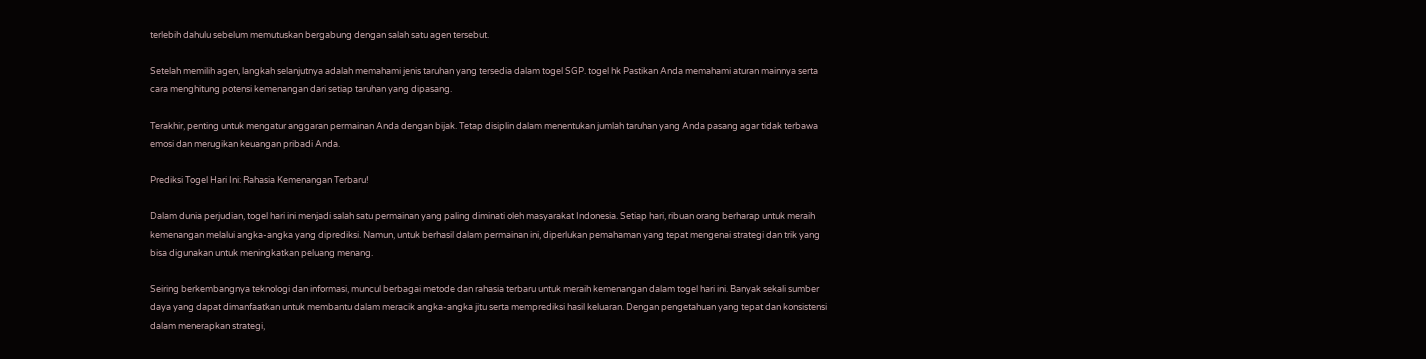terlebih dahulu sebelum memutuskan bergabung dengan salah satu agen tersebut.

Setelah memilih agen, langkah selanjutnya adalah memahami jenis taruhan yang tersedia dalam togel SGP. togel hk Pastikan Anda memahami aturan mainnya serta cara menghitung potensi kemenangan dari setiap taruhan yang dipasang.

Terakhir, penting untuk mengatur anggaran permainan Anda dengan bijak. Tetap disiplin dalam menentukan jumlah taruhan yang Anda pasang agar tidak terbawa emosi dan merugikan keuangan pribadi Anda.

Prediksi Togel Hari Ini: Rahasia Kemenangan Terbaru!

Dalam dunia perjudian, togel hari ini menjadi salah satu permainan yang paling diminati oleh masyarakat Indonesia. Setiap hari, ribuan orang berharap untuk meraih kemenangan melalui angka-angka yang diprediksi. Namun, untuk berhasil dalam permainan ini, diperlukan pemahaman yang tepat mengenai strategi dan trik yang bisa digunakan untuk meningkatkan peluang menang.

Seiring berkembangnya teknologi dan informasi, muncul berbagai metode dan rahasia terbaru untuk meraih kemenangan dalam togel hari ini. Banyak sekali sumber daya yang dapat dimanfaatkan untuk membantu dalam meracik angka-angka jitu serta memprediksi hasil keluaran. Dengan pengetahuan yang tepat dan konsistensi dalam menerapkan strategi,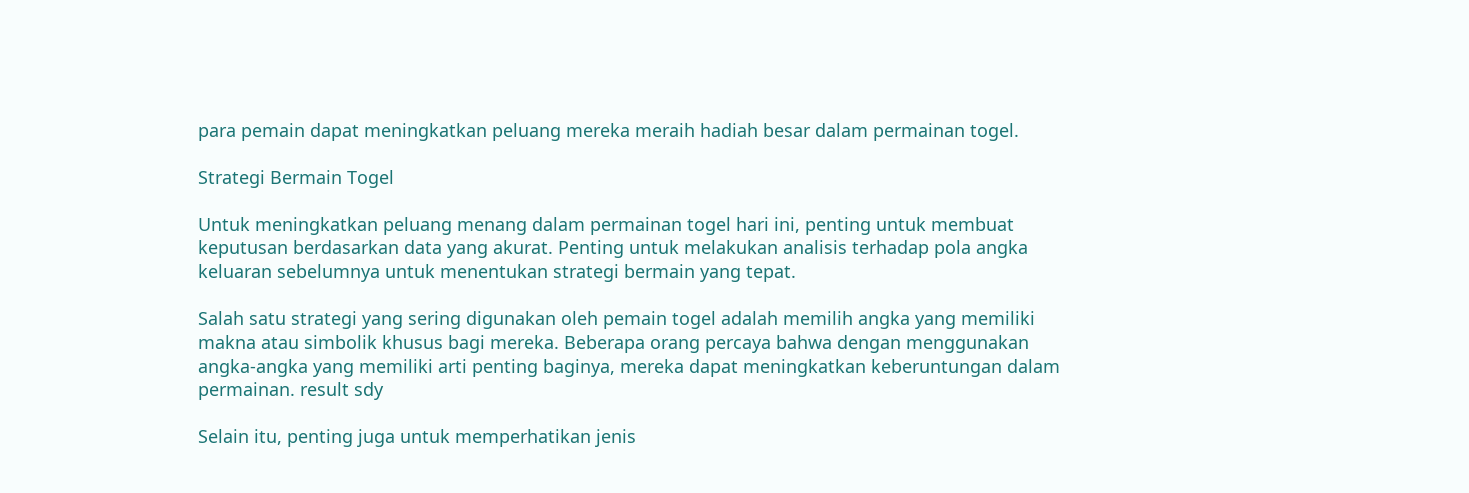para pemain dapat meningkatkan peluang mereka meraih hadiah besar dalam permainan togel.

Strategi Bermain Togel

Untuk meningkatkan peluang menang dalam permainan togel hari ini, penting untuk membuat keputusan berdasarkan data yang akurat. Penting untuk melakukan analisis terhadap pola angka keluaran sebelumnya untuk menentukan strategi bermain yang tepat.

Salah satu strategi yang sering digunakan oleh pemain togel adalah memilih angka yang memiliki makna atau simbolik khusus bagi mereka. Beberapa orang percaya bahwa dengan menggunakan angka-angka yang memiliki arti penting baginya, mereka dapat meningkatkan keberuntungan dalam permainan. result sdy

Selain itu, penting juga untuk memperhatikan jenis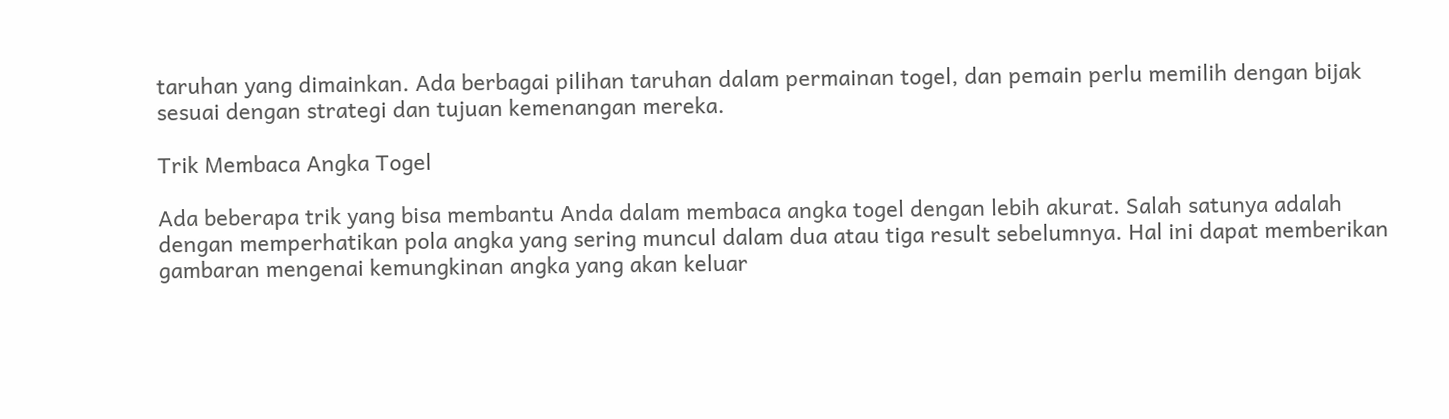taruhan yang dimainkan. Ada berbagai pilihan taruhan dalam permainan togel, dan pemain perlu memilih dengan bijak sesuai dengan strategi dan tujuan kemenangan mereka.

Trik Membaca Angka Togel

Ada beberapa trik yang bisa membantu Anda dalam membaca angka togel dengan lebih akurat. Salah satunya adalah dengan memperhatikan pola angka yang sering muncul dalam dua atau tiga result sebelumnya. Hal ini dapat memberikan gambaran mengenai kemungkinan angka yang akan keluar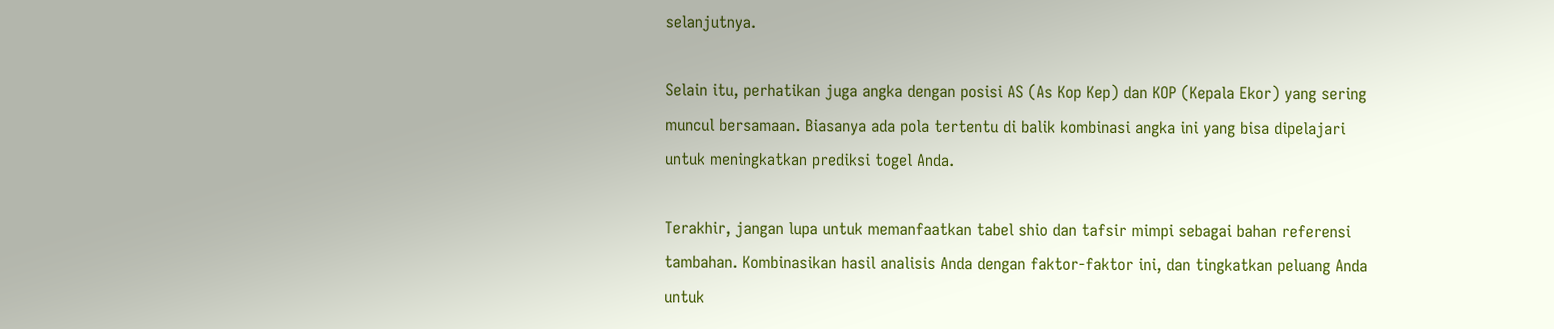selanjutnya.

Selain itu, perhatikan juga angka dengan posisi AS (As Kop Kep) dan KOP (Kepala Ekor) yang sering muncul bersamaan. Biasanya ada pola tertentu di balik kombinasi angka ini yang bisa dipelajari untuk meningkatkan prediksi togel Anda.

Terakhir, jangan lupa untuk memanfaatkan tabel shio dan tafsir mimpi sebagai bahan referensi tambahan. Kombinasikan hasil analisis Anda dengan faktor-faktor ini, dan tingkatkan peluang Anda untuk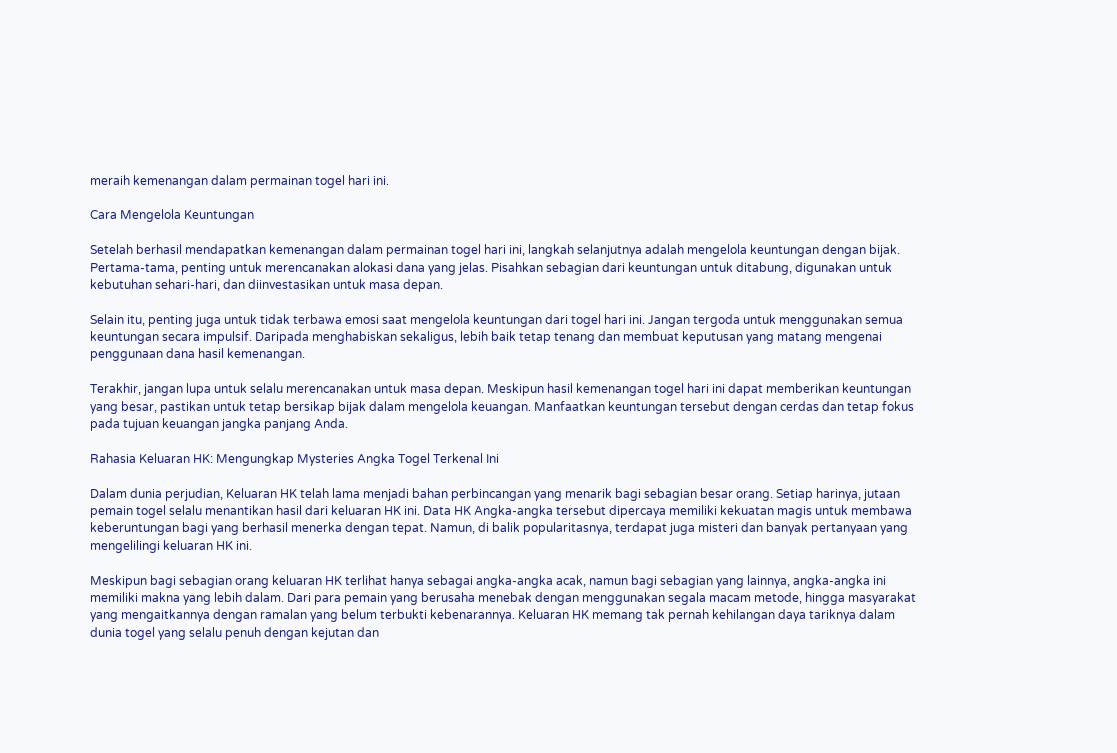meraih kemenangan dalam permainan togel hari ini.

Cara Mengelola Keuntungan

Setelah berhasil mendapatkan kemenangan dalam permainan togel hari ini, langkah selanjutnya adalah mengelola keuntungan dengan bijak. Pertama-tama, penting untuk merencanakan alokasi dana yang jelas. Pisahkan sebagian dari keuntungan untuk ditabung, digunakan untuk kebutuhan sehari-hari, dan diinvestasikan untuk masa depan.

Selain itu, penting juga untuk tidak terbawa emosi saat mengelola keuntungan dari togel hari ini. Jangan tergoda untuk menggunakan semua keuntungan secara impulsif. Daripada menghabiskan sekaligus, lebih baik tetap tenang dan membuat keputusan yang matang mengenai penggunaan dana hasil kemenangan.

Terakhir, jangan lupa untuk selalu merencanakan untuk masa depan. Meskipun hasil kemenangan togel hari ini dapat memberikan keuntungan yang besar, pastikan untuk tetap bersikap bijak dalam mengelola keuangan. Manfaatkan keuntungan tersebut dengan cerdas dan tetap fokus pada tujuan keuangan jangka panjang Anda.

Rahasia Keluaran HK: Mengungkap Mysteries Angka Togel Terkenal Ini

Dalam dunia perjudian, Keluaran HK telah lama menjadi bahan perbincangan yang menarik bagi sebagian besar orang. Setiap harinya, jutaan pemain togel selalu menantikan hasil dari keluaran HK ini. Data HK Angka-angka tersebut dipercaya memiliki kekuatan magis untuk membawa keberuntungan bagi yang berhasil menerka dengan tepat. Namun, di balik popularitasnya, terdapat juga misteri dan banyak pertanyaan yang mengelilingi keluaran HK ini.

Meskipun bagi sebagian orang keluaran HK terlihat hanya sebagai angka-angka acak, namun bagi sebagian yang lainnya, angka-angka ini memiliki makna yang lebih dalam. Dari para pemain yang berusaha menebak dengan menggunakan segala macam metode, hingga masyarakat yang mengaitkannya dengan ramalan yang belum terbukti kebenarannya. Keluaran HK memang tak pernah kehilangan daya tariknya dalam dunia togel yang selalu penuh dengan kejutan dan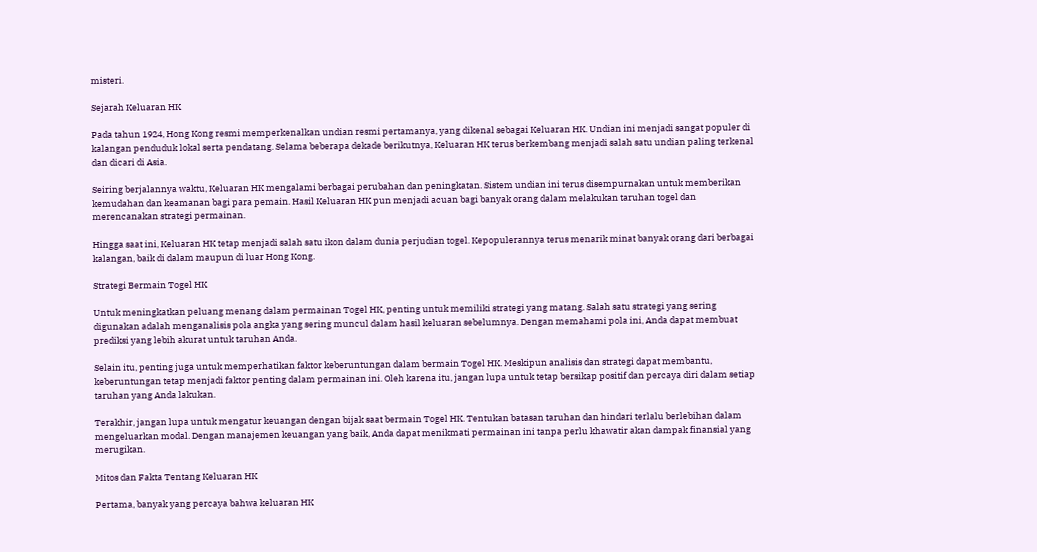misteri.

Sejarah Keluaran HK

Pada tahun 1924, Hong Kong resmi memperkenalkan undian resmi pertamanya, yang dikenal sebagai Keluaran HK. Undian ini menjadi sangat populer di kalangan penduduk lokal serta pendatang. Selama beberapa dekade berikutnya, Keluaran HK terus berkembang menjadi salah satu undian paling terkenal dan dicari di Asia.

Seiring berjalannya waktu, Keluaran HK mengalami berbagai perubahan dan peningkatan. Sistem undian ini terus disempurnakan untuk memberikan kemudahan dan keamanan bagi para pemain. Hasil Keluaran HK pun menjadi acuan bagi banyak orang dalam melakukan taruhan togel dan merencanakan strategi permainan.

Hingga saat ini, Keluaran HK tetap menjadi salah satu ikon dalam dunia perjudian togel. Kepopulerannya terus menarik minat banyak orang dari berbagai kalangan, baik di dalam maupun di luar Hong Kong.

Strategi Bermain Togel HK

Untuk meningkatkan peluang menang dalam permainan Togel HK, penting untuk memiliki strategi yang matang. Salah satu strategi yang sering digunakan adalah menganalisis pola angka yang sering muncul dalam hasil keluaran sebelumnya. Dengan memahami pola ini, Anda dapat membuat prediksi yang lebih akurat untuk taruhan Anda.

Selain itu, penting juga untuk memperhatikan faktor keberuntungan dalam bermain Togel HK. Meskipun analisis dan strategi dapat membantu, keberuntungan tetap menjadi faktor penting dalam permainan ini. Oleh karena itu, jangan lupa untuk tetap bersikap positif dan percaya diri dalam setiap taruhan yang Anda lakukan.

Terakhir, jangan lupa untuk mengatur keuangan dengan bijak saat bermain Togel HK. Tentukan batasan taruhan dan hindari terlalu berlebihan dalam mengeluarkan modal. Dengan manajemen keuangan yang baik, Anda dapat menikmati permainan ini tanpa perlu khawatir akan dampak finansial yang merugikan.

Mitos dan Fakta Tentang Keluaran HK

Pertama, banyak yang percaya bahwa keluaran HK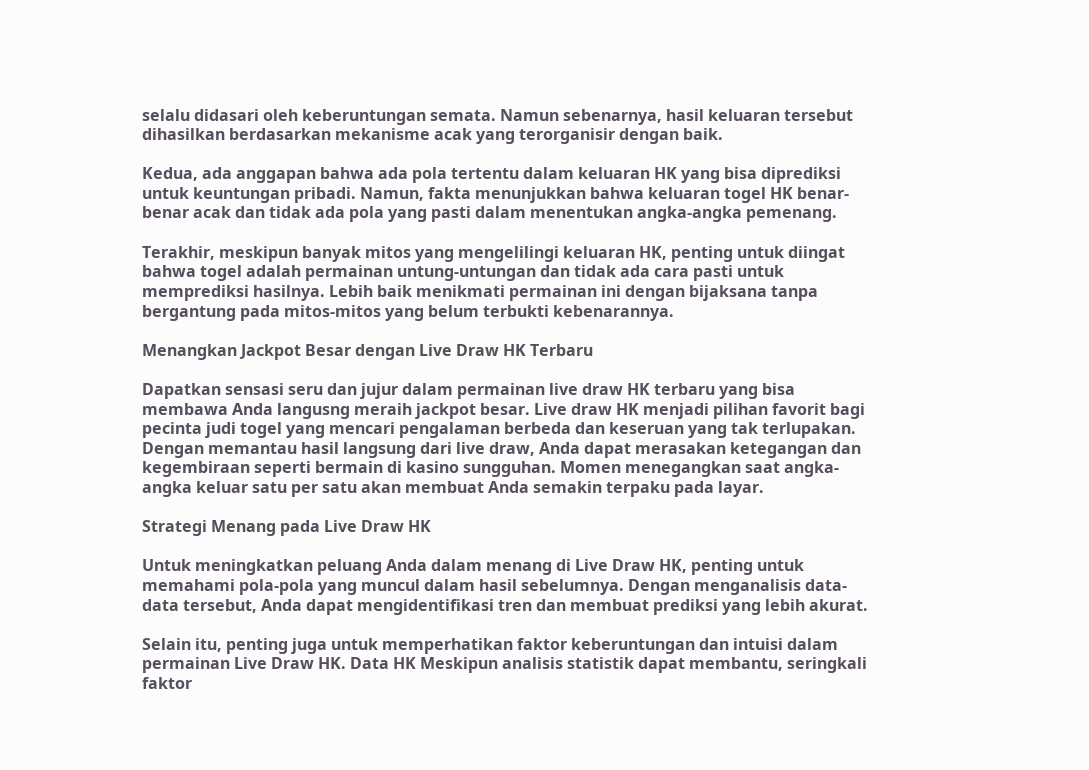selalu didasari oleh keberuntungan semata. Namun sebenarnya, hasil keluaran tersebut dihasilkan berdasarkan mekanisme acak yang terorganisir dengan baik.

Kedua, ada anggapan bahwa ada pola tertentu dalam keluaran HK yang bisa diprediksi untuk keuntungan pribadi. Namun, fakta menunjukkan bahwa keluaran togel HK benar-benar acak dan tidak ada pola yang pasti dalam menentukan angka-angka pemenang.

Terakhir, meskipun banyak mitos yang mengelilingi keluaran HK, penting untuk diingat bahwa togel adalah permainan untung-untungan dan tidak ada cara pasti untuk memprediksi hasilnya. Lebih baik menikmati permainan ini dengan bijaksana tanpa bergantung pada mitos-mitos yang belum terbukti kebenarannya.

Menangkan Jackpot Besar dengan Live Draw HK Terbaru

Dapatkan sensasi seru dan jujur dalam permainan live draw HK terbaru yang bisa membawa Anda langusng meraih jackpot besar. Live draw HK menjadi pilihan favorit bagi pecinta judi togel yang mencari pengalaman berbeda dan keseruan yang tak terlupakan. Dengan memantau hasil langsung dari live draw, Anda dapat merasakan ketegangan dan kegembiraan seperti bermain di kasino sungguhan. Momen menegangkan saat angka-angka keluar satu per satu akan membuat Anda semakin terpaku pada layar.

Strategi Menang pada Live Draw HK

Untuk meningkatkan peluang Anda dalam menang di Live Draw HK, penting untuk memahami pola-pola yang muncul dalam hasil sebelumnya. Dengan menganalisis data-data tersebut, Anda dapat mengidentifikasi tren dan membuat prediksi yang lebih akurat.

Selain itu, penting juga untuk memperhatikan faktor keberuntungan dan intuisi dalam permainan Live Draw HK. Data HK Meskipun analisis statistik dapat membantu, seringkali faktor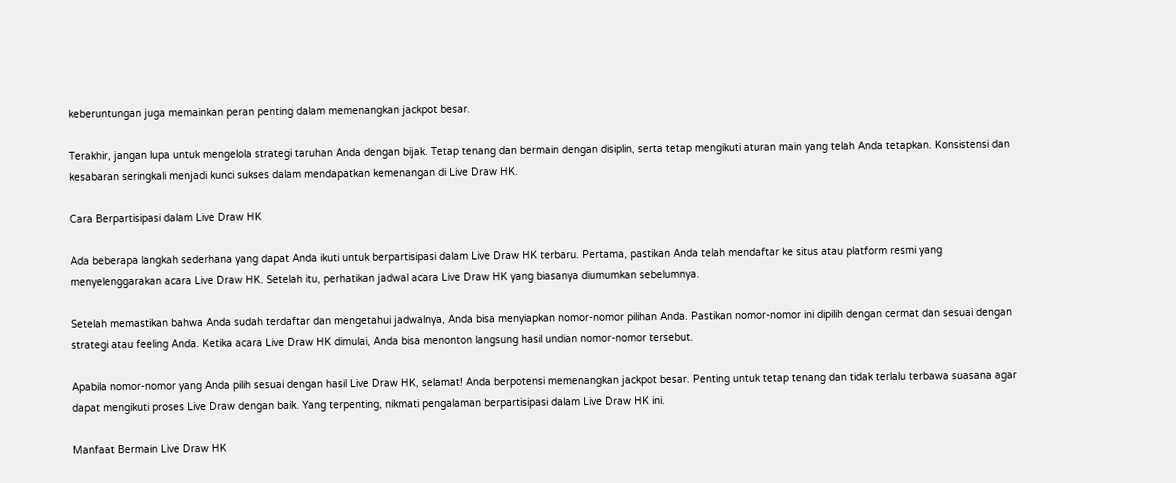keberuntungan juga memainkan peran penting dalam memenangkan jackpot besar.

Terakhir, jangan lupa untuk mengelola strategi taruhan Anda dengan bijak. Tetap tenang dan bermain dengan disiplin, serta tetap mengikuti aturan main yang telah Anda tetapkan. Konsistensi dan kesabaran seringkali menjadi kunci sukses dalam mendapatkan kemenangan di Live Draw HK.

Cara Berpartisipasi dalam Live Draw HK

Ada beberapa langkah sederhana yang dapat Anda ikuti untuk berpartisipasi dalam Live Draw HK terbaru. Pertama, pastikan Anda telah mendaftar ke situs atau platform resmi yang menyelenggarakan acara Live Draw HK. Setelah itu, perhatikan jadwal acara Live Draw HK yang biasanya diumumkan sebelumnya.

Setelah memastikan bahwa Anda sudah terdaftar dan mengetahui jadwalnya, Anda bisa menyiapkan nomor-nomor pilihan Anda. Pastikan nomor-nomor ini dipilih dengan cermat dan sesuai dengan strategi atau feeling Anda. Ketika acara Live Draw HK dimulai, Anda bisa menonton langsung hasil undian nomor-nomor tersebut.

Apabila nomor-nomor yang Anda pilih sesuai dengan hasil Live Draw HK, selamat! Anda berpotensi memenangkan jackpot besar. Penting untuk tetap tenang dan tidak terlalu terbawa suasana agar dapat mengikuti proses Live Draw dengan baik. Yang terpenting, nikmati pengalaman berpartisipasi dalam Live Draw HK ini.

Manfaat Bermain Live Draw HK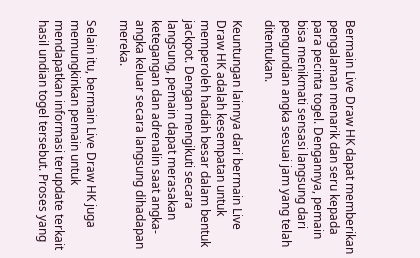Bermain Live Draw HK dapat memberikan pengalaman menarik dan seru kepada para pecinta togel. Dengannya, pemain bisa menikmati sensasi langsung dari pengundian angka sesuai jam yang telah ditentukan.

Keuntungan lainnya dari bermain Live Draw HK adalah kesempatan untuk memperoleh hadiah besar dalam bentuk jackpot. Dengan mengikuti secara langsung, pemain dapat merasakan ketegangan dan adrenalin saat angka-angka keluar secara langsung dihadapan mereka.

Selain itu, bermain Live Draw HK juga memungkinkan pemain untuk mendapatkan informasi terupdate terkait hasil undian togel tersebut. Proses yang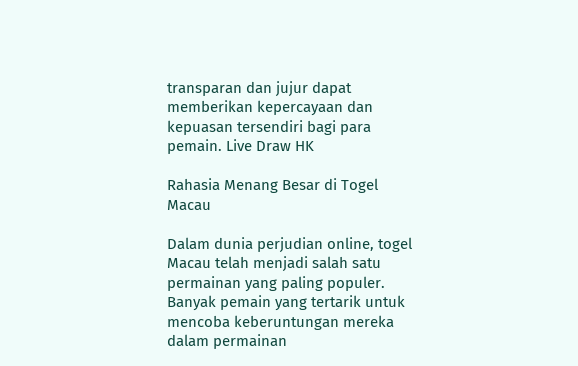transparan dan jujur dapat memberikan kepercayaan dan kepuasan tersendiri bagi para pemain. Live Draw HK

Rahasia Menang Besar di Togel Macau

Dalam dunia perjudian online, togel Macau telah menjadi salah satu permainan yang paling populer. Banyak pemain yang tertarik untuk mencoba keberuntungan mereka dalam permainan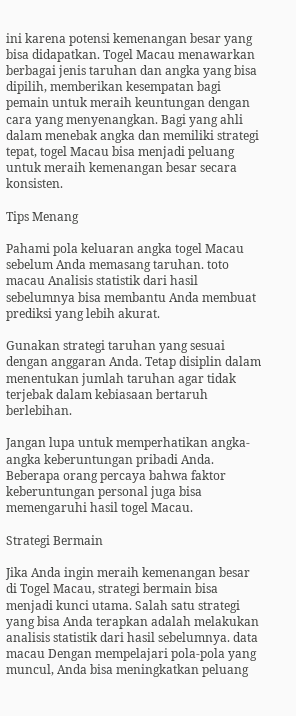ini karena potensi kemenangan besar yang bisa didapatkan. Togel Macau menawarkan berbagai jenis taruhan dan angka yang bisa dipilih, memberikan kesempatan bagi pemain untuk meraih keuntungan dengan cara yang menyenangkan. Bagi yang ahli dalam menebak angka dan memiliki strategi tepat, togel Macau bisa menjadi peluang untuk meraih kemenangan besar secara konsisten.

Tips Menang

Pahami pola keluaran angka togel Macau sebelum Anda memasang taruhan. toto macau Analisis statistik dari hasil sebelumnya bisa membantu Anda membuat prediksi yang lebih akurat.

Gunakan strategi taruhan yang sesuai dengan anggaran Anda. Tetap disiplin dalam menentukan jumlah taruhan agar tidak terjebak dalam kebiasaan bertaruh berlebihan.

Jangan lupa untuk memperhatikan angka-angka keberuntungan pribadi Anda. Beberapa orang percaya bahwa faktor keberuntungan personal juga bisa memengaruhi hasil togel Macau.

Strategi Bermain

Jika Anda ingin meraih kemenangan besar di Togel Macau, strategi bermain bisa menjadi kunci utama. Salah satu strategi yang bisa Anda terapkan adalah melakukan analisis statistik dari hasil sebelumnya. data macau Dengan mempelajari pola-pola yang muncul, Anda bisa meningkatkan peluang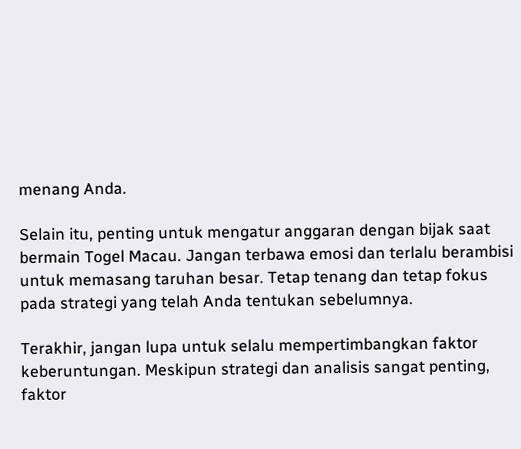menang Anda.

Selain itu, penting untuk mengatur anggaran dengan bijak saat bermain Togel Macau. Jangan terbawa emosi dan terlalu berambisi untuk memasang taruhan besar. Tetap tenang dan tetap fokus pada strategi yang telah Anda tentukan sebelumnya.

Terakhir, jangan lupa untuk selalu mempertimbangkan faktor keberuntungan. Meskipun strategi dan analisis sangat penting, faktor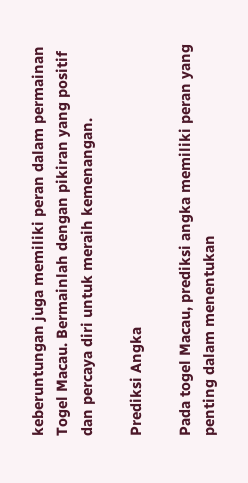keberuntungan juga memiliki peran dalam permainan Togel Macau. Bermainlah dengan pikiran yang positif dan percaya diri untuk meraih kemenangan.

Prediksi Angka

Pada togel Macau, prediksi angka memiliki peran yang penting dalam menentukan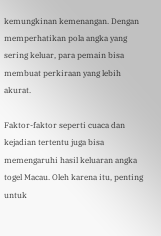kemungkinan kemenangan. Dengan memperhatikan pola angka yang sering keluar, para pemain bisa membuat perkiraan yang lebih akurat.

Faktor-faktor seperti cuaca dan kejadian tertentu juga bisa memengaruhi hasil keluaran angka togel Macau. Oleh karena itu, penting untuk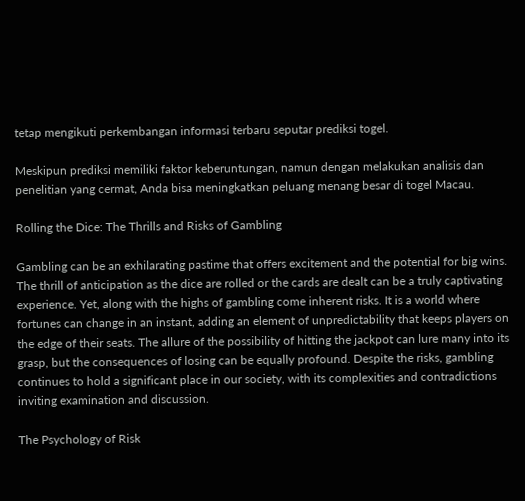tetap mengikuti perkembangan informasi terbaru seputar prediksi togel.

Meskipun prediksi memiliki faktor keberuntungan, namun dengan melakukan analisis dan penelitian yang cermat, Anda bisa meningkatkan peluang menang besar di togel Macau.

Rolling the Dice: The Thrills and Risks of Gambling

Gambling can be an exhilarating pastime that offers excitement and the potential for big wins. The thrill of anticipation as the dice are rolled or the cards are dealt can be a truly captivating experience. Yet, along with the highs of gambling come inherent risks. It is a world where fortunes can change in an instant, adding an element of unpredictability that keeps players on the edge of their seats. The allure of the possibility of hitting the jackpot can lure many into its grasp, but the consequences of losing can be equally profound. Despite the risks, gambling continues to hold a significant place in our society, with its complexities and contradictions inviting examination and discussion.

The Psychology of Risk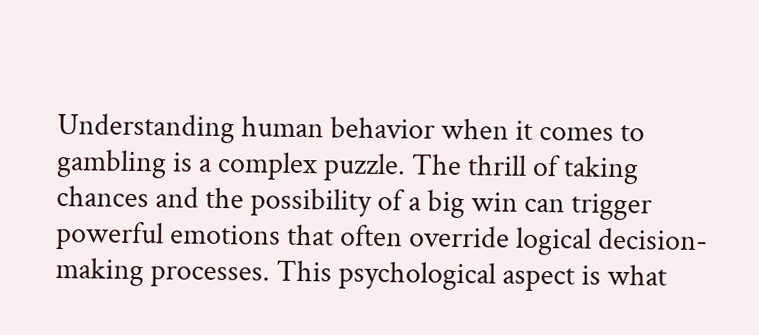Understanding human behavior when it comes to gambling is a complex puzzle. The thrill of taking chances and the possibility of a big win can trigger powerful emotions that often override logical decision-making processes. This psychological aspect is what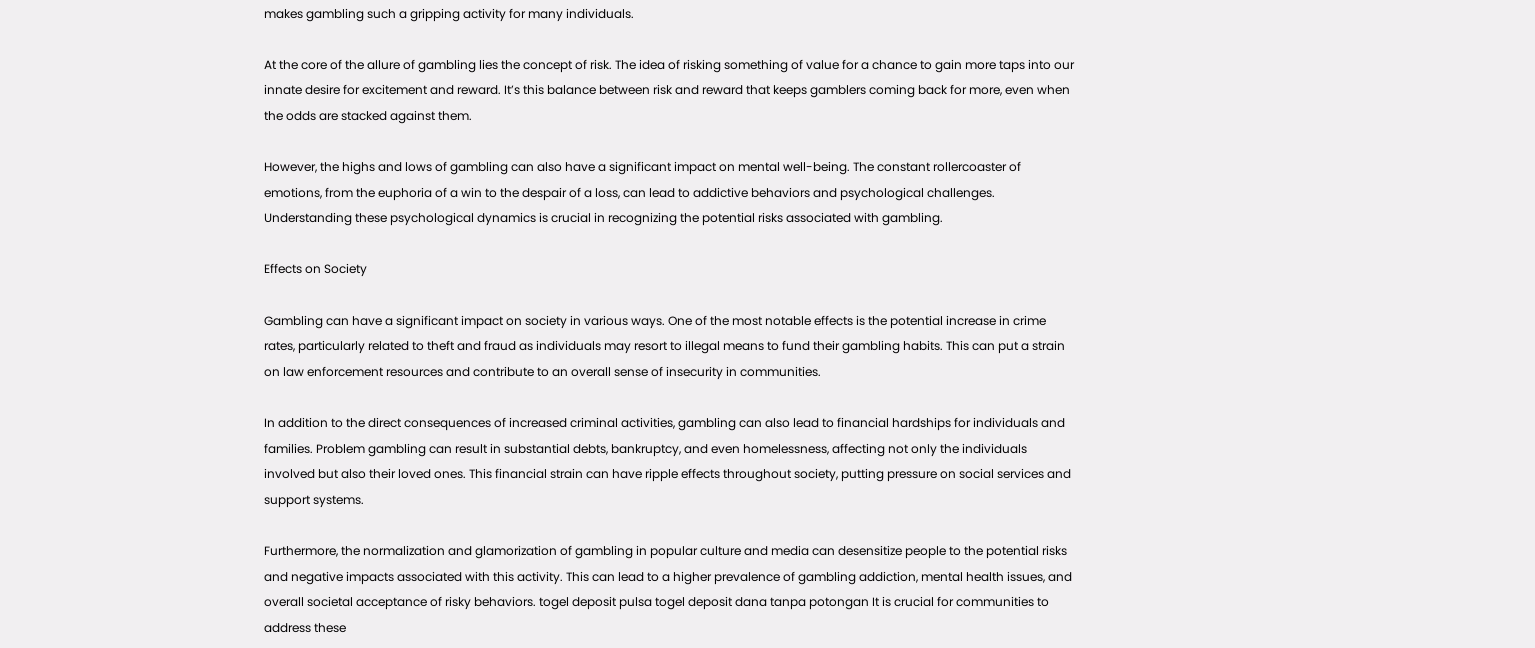makes gambling such a gripping activity for many individuals.

At the core of the allure of gambling lies the concept of risk. The idea of risking something of value for a chance to gain more taps into our innate desire for excitement and reward. It’s this balance between risk and reward that keeps gamblers coming back for more, even when the odds are stacked against them.

However, the highs and lows of gambling can also have a significant impact on mental well-being. The constant rollercoaster of emotions, from the euphoria of a win to the despair of a loss, can lead to addictive behaviors and psychological challenges. Understanding these psychological dynamics is crucial in recognizing the potential risks associated with gambling.

Effects on Society

Gambling can have a significant impact on society in various ways. One of the most notable effects is the potential increase in crime rates, particularly related to theft and fraud as individuals may resort to illegal means to fund their gambling habits. This can put a strain on law enforcement resources and contribute to an overall sense of insecurity in communities.

In addition to the direct consequences of increased criminal activities, gambling can also lead to financial hardships for individuals and families. Problem gambling can result in substantial debts, bankruptcy, and even homelessness, affecting not only the individuals involved but also their loved ones. This financial strain can have ripple effects throughout society, putting pressure on social services and support systems.

Furthermore, the normalization and glamorization of gambling in popular culture and media can desensitize people to the potential risks and negative impacts associated with this activity. This can lead to a higher prevalence of gambling addiction, mental health issues, and overall societal acceptance of risky behaviors. togel deposit pulsa togel deposit dana tanpa potongan It is crucial for communities to address these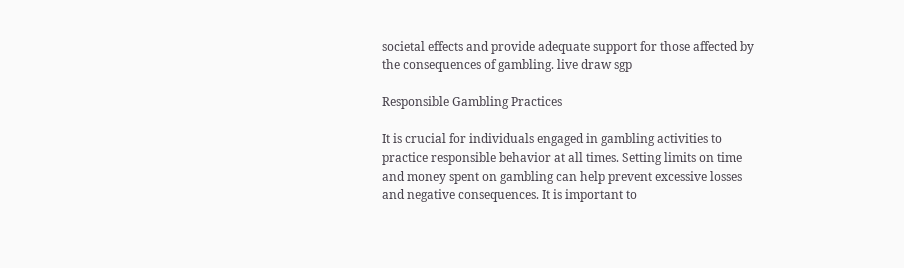societal effects and provide adequate support for those affected by the consequences of gambling. live draw sgp

Responsible Gambling Practices

It is crucial for individuals engaged in gambling activities to practice responsible behavior at all times. Setting limits on time and money spent on gambling can help prevent excessive losses and negative consequences. It is important to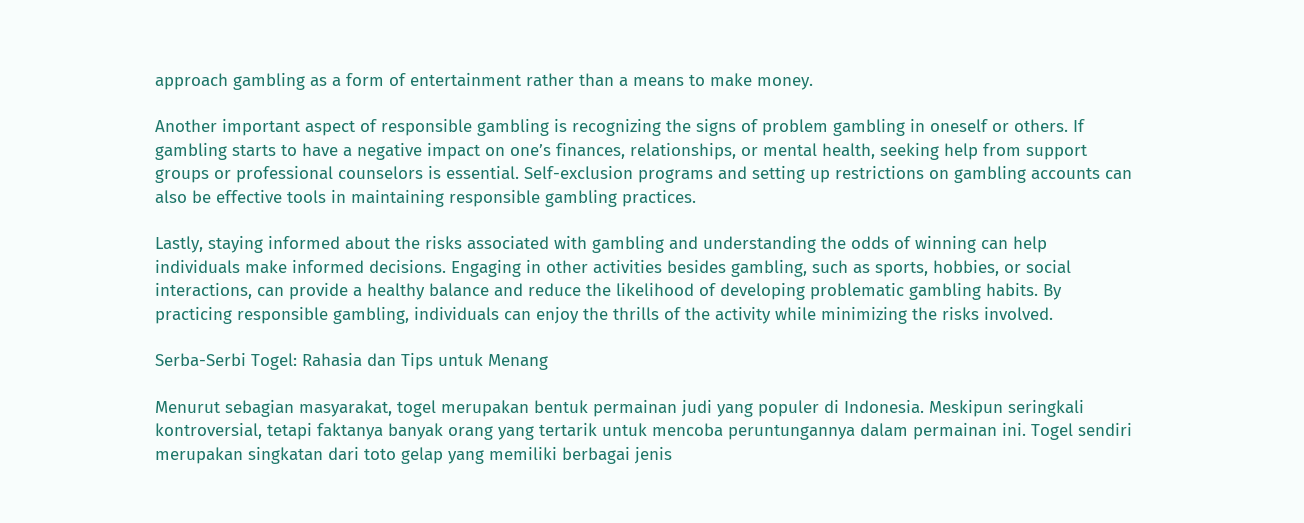approach gambling as a form of entertainment rather than a means to make money.

Another important aspect of responsible gambling is recognizing the signs of problem gambling in oneself or others. If gambling starts to have a negative impact on one’s finances, relationships, or mental health, seeking help from support groups or professional counselors is essential. Self-exclusion programs and setting up restrictions on gambling accounts can also be effective tools in maintaining responsible gambling practices.

Lastly, staying informed about the risks associated with gambling and understanding the odds of winning can help individuals make informed decisions. Engaging in other activities besides gambling, such as sports, hobbies, or social interactions, can provide a healthy balance and reduce the likelihood of developing problematic gambling habits. By practicing responsible gambling, individuals can enjoy the thrills of the activity while minimizing the risks involved.

Serba-Serbi Togel: Rahasia dan Tips untuk Menang

Menurut sebagian masyarakat, togel merupakan bentuk permainan judi yang populer di Indonesia. Meskipun seringkali kontroversial, tetapi faktanya banyak orang yang tertarik untuk mencoba peruntungannya dalam permainan ini. Togel sendiri merupakan singkatan dari toto gelap yang memiliki berbagai jenis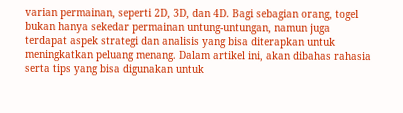varian permainan, seperti 2D, 3D, dan 4D. Bagi sebagian orang, togel bukan hanya sekedar permainan untung-untungan, namun juga terdapat aspek strategi dan analisis yang bisa diterapkan untuk meningkatkan peluang menang. Dalam artikel ini, akan dibahas rahasia serta tips yang bisa digunakan untuk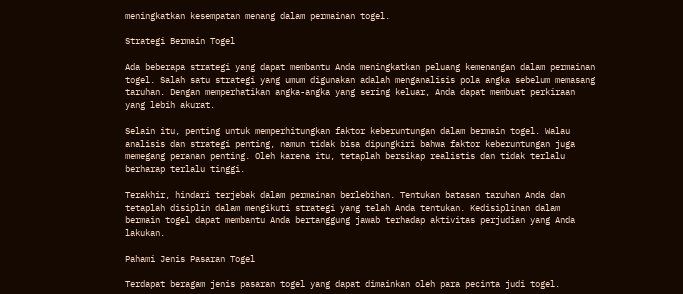meningkatkan kesempatan menang dalam permainan togel.

Strategi Bermain Togel

Ada beberapa strategi yang dapat membantu Anda meningkatkan peluang kemenangan dalam permainan togel. Salah satu strategi yang umum digunakan adalah menganalisis pola angka sebelum memasang taruhan. Dengan memperhatikan angka-angka yang sering keluar, Anda dapat membuat perkiraan yang lebih akurat.

Selain itu, penting untuk memperhitungkan faktor keberuntungan dalam bermain togel. Walau analisis dan strategi penting, namun tidak bisa dipungkiri bahwa faktor keberuntungan juga memegang peranan penting. Oleh karena itu, tetaplah bersikap realistis dan tidak terlalu berharap terlalu tinggi.

Terakhir, hindari terjebak dalam permainan berlebihan. Tentukan batasan taruhan Anda dan tetaplah disiplin dalam mengikuti strategi yang telah Anda tentukan. Kedisiplinan dalam bermain togel dapat membantu Anda bertanggung jawab terhadap aktivitas perjudian yang Anda lakukan.

Pahami Jenis Pasaran Togel

Terdapat beragam jenis pasaran togel yang dapat dimainkan oleh para pecinta judi togel.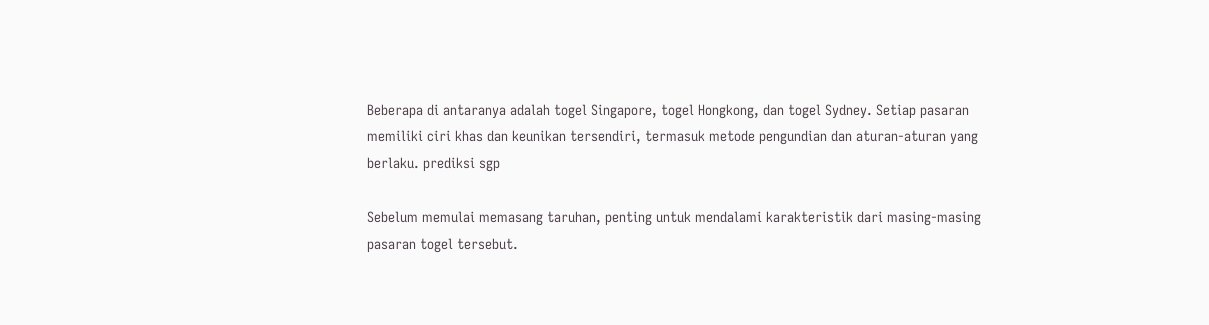Beberapa di antaranya adalah togel Singapore, togel Hongkong, dan togel Sydney. Setiap pasaran memiliki ciri khas dan keunikan tersendiri, termasuk metode pengundian dan aturan-aturan yang berlaku. prediksi sgp

Sebelum memulai memasang taruhan, penting untuk mendalami karakteristik dari masing-masing pasaran togel tersebut.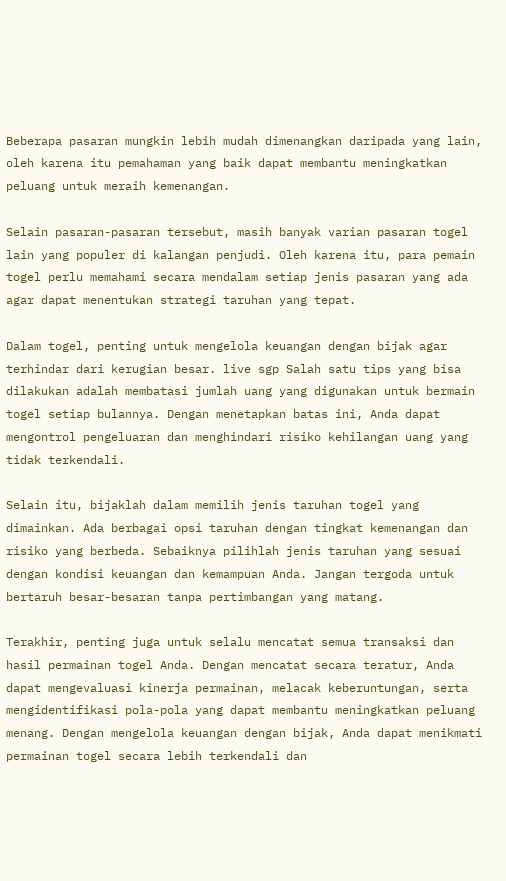Beberapa pasaran mungkin lebih mudah dimenangkan daripada yang lain, oleh karena itu pemahaman yang baik dapat membantu meningkatkan peluang untuk meraih kemenangan.

Selain pasaran-pasaran tersebut, masih banyak varian pasaran togel lain yang populer di kalangan penjudi. Oleh karena itu, para pemain togel perlu memahami secara mendalam setiap jenis pasaran yang ada agar dapat menentukan strategi taruhan yang tepat.

Dalam togel, penting untuk mengelola keuangan dengan bijak agar terhindar dari kerugian besar. live sgp Salah satu tips yang bisa dilakukan adalah membatasi jumlah uang yang digunakan untuk bermain togel setiap bulannya. Dengan menetapkan batas ini, Anda dapat mengontrol pengeluaran dan menghindari risiko kehilangan uang yang tidak terkendali.

Selain itu, bijaklah dalam memilih jenis taruhan togel yang dimainkan. Ada berbagai opsi taruhan dengan tingkat kemenangan dan risiko yang berbeda. Sebaiknya pilihlah jenis taruhan yang sesuai dengan kondisi keuangan dan kemampuan Anda. Jangan tergoda untuk bertaruh besar-besaran tanpa pertimbangan yang matang.

Terakhir, penting juga untuk selalu mencatat semua transaksi dan hasil permainan togel Anda. Dengan mencatat secara teratur, Anda dapat mengevaluasi kinerja permainan, melacak keberuntungan, serta mengidentifikasi pola-pola yang dapat membantu meningkatkan peluang menang. Dengan mengelola keuangan dengan bijak, Anda dapat menikmati permainan togel secara lebih terkendali dan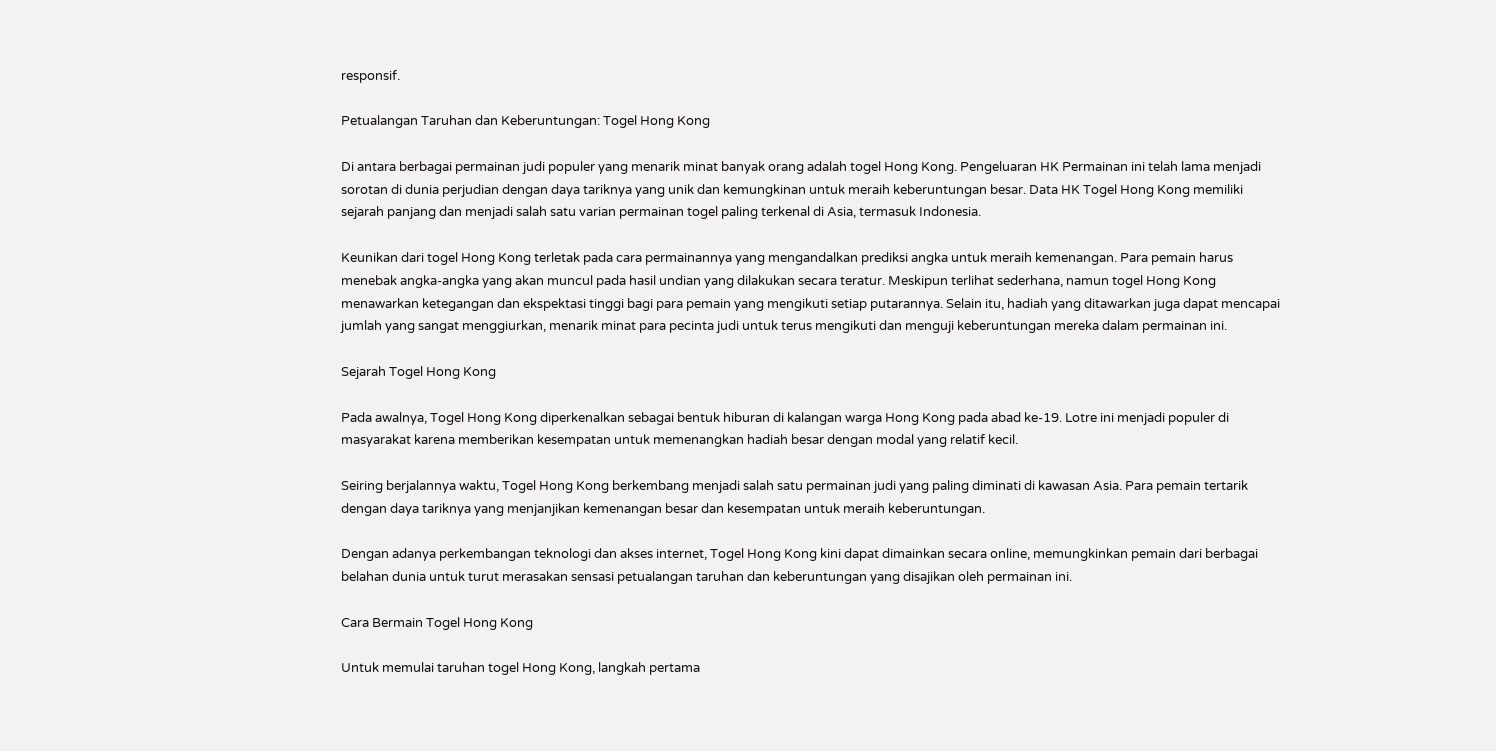responsif.

Petualangan Taruhan dan Keberuntungan: Togel Hong Kong

Di antara berbagai permainan judi populer yang menarik minat banyak orang adalah togel Hong Kong. Pengeluaran HK Permainan ini telah lama menjadi sorotan di dunia perjudian dengan daya tariknya yang unik dan kemungkinan untuk meraih keberuntungan besar. Data HK Togel Hong Kong memiliki sejarah panjang dan menjadi salah satu varian permainan togel paling terkenal di Asia, termasuk Indonesia.

Keunikan dari togel Hong Kong terletak pada cara permainannya yang mengandalkan prediksi angka untuk meraih kemenangan. Para pemain harus menebak angka-angka yang akan muncul pada hasil undian yang dilakukan secara teratur. Meskipun terlihat sederhana, namun togel Hong Kong menawarkan ketegangan dan ekspektasi tinggi bagi para pemain yang mengikuti setiap putarannya. Selain itu, hadiah yang ditawarkan juga dapat mencapai jumlah yang sangat menggiurkan, menarik minat para pecinta judi untuk terus mengikuti dan menguji keberuntungan mereka dalam permainan ini.

Sejarah Togel Hong Kong

Pada awalnya, Togel Hong Kong diperkenalkan sebagai bentuk hiburan di kalangan warga Hong Kong pada abad ke-19. Lotre ini menjadi populer di masyarakat karena memberikan kesempatan untuk memenangkan hadiah besar dengan modal yang relatif kecil.

Seiring berjalannya waktu, Togel Hong Kong berkembang menjadi salah satu permainan judi yang paling diminati di kawasan Asia. Para pemain tertarik dengan daya tariknya yang menjanjikan kemenangan besar dan kesempatan untuk meraih keberuntungan.

Dengan adanya perkembangan teknologi dan akses internet, Togel Hong Kong kini dapat dimainkan secara online, memungkinkan pemain dari berbagai belahan dunia untuk turut merasakan sensasi petualangan taruhan dan keberuntungan yang disajikan oleh permainan ini.

Cara Bermain Togel Hong Kong

Untuk memulai taruhan togel Hong Kong, langkah pertama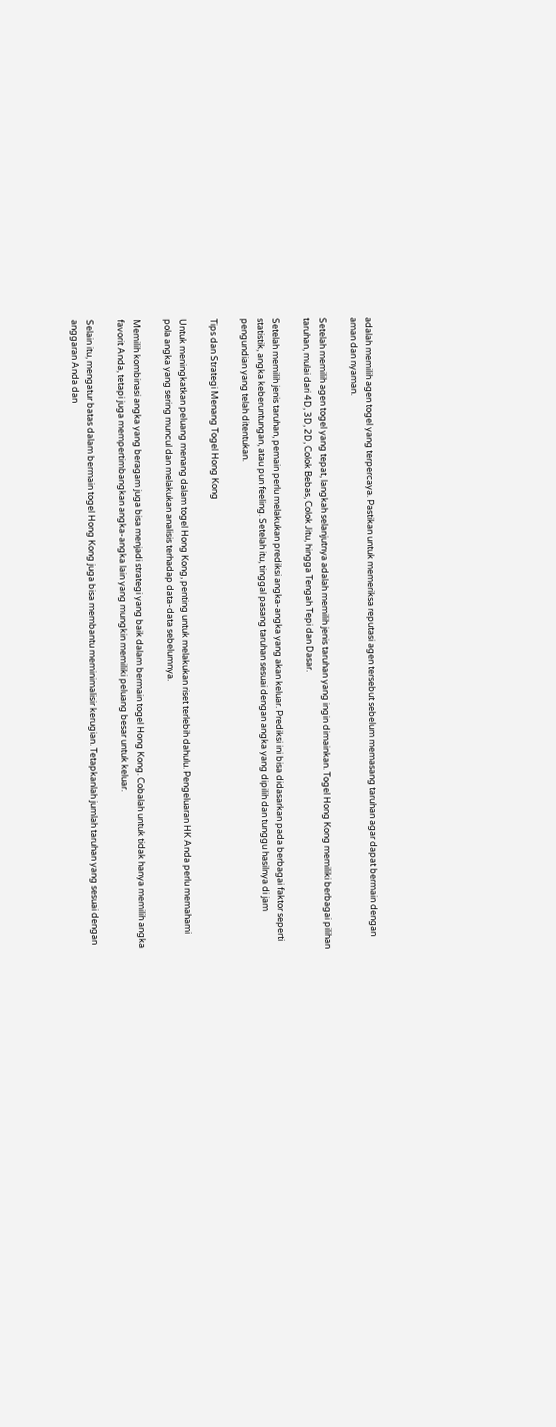adalah memilih agen togel yang terpercaya. Pastikan untuk memeriksa reputasi agen tersebut sebelum memasang taruhan agar dapat bermain dengan aman dan nyaman.

Setelah memilih agen togel yang tepat, langkah selanjutnya adalah memilih jenis taruhan yang ingin dimainkan. Togel Hong Kong memiliki berbagai pilihan taruhan, mulai dari 4D, 3D, 2D, Colok Bebas, Colok Jitu, hingga Tengah Tepi dan Dasar.

Setelah memilih jenis taruhan, pemain perlu melakukan prediksi angka-angka yang akan keluar. Prediksi ini bisa didasarkan pada berbagai faktor seperti statistik, angka keberuntungan, atau pun feeling. Setelah itu, tinggal pasang taruhan sesuai dengan angka yang dipilih dan tunggu hasilnya di jam pengundian yang telah ditentukan.

Tips dan Strategi Menang Togel Hong Kong

Untuk meningkatkan peluang menang dalam togel Hong Kong, penting untuk melakukan riset terlebih dahulu. Pengeluaran HK Anda perlu memahami pola angka yang sering muncul dan melakukan analisis terhadap data-data sebelumnya.

Memilih kombinasi angka yang beragam juga bisa menjadi strategi yang baik dalam bermain togel Hong Kong. Cobalah untuk tidak hanya memilih angka favorit Anda, tetapi juga mempertimbangkan angka-angka lain yang mungkin memiliki peluang besar untuk keluar.

Selain itu, mengatur batas dalam bermain togel Hong Kong juga bisa membantu meminimalisir kerugian. Tetapkanlah jumlah taruhan yang sesuai dengan anggaran Anda dan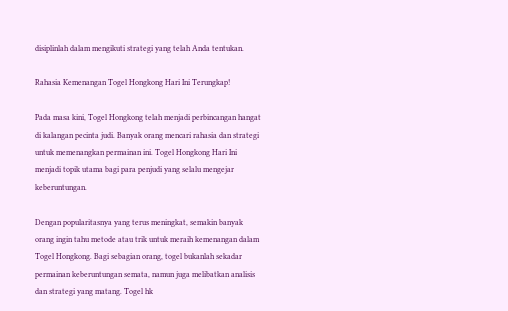disiplinlah dalam mengikuti strategi yang telah Anda tentukan.

Rahasia Kemenangan Togel Hongkong Hari Ini Terungkap!

Pada masa kini, Togel Hongkong telah menjadi perbincangan hangat di kalangan pecinta judi. Banyak orang mencari rahasia dan strategi untuk memenangkan permainan ini. Togel Hongkong Hari Ini menjadi topik utama bagi para penjudi yang selalu mengejar keberuntungan.

Dengan popularitasnya yang terus meningkat, semakin banyak orang ingin tahu metode atau trik untuk meraih kemenangan dalam Togel Hongkong. Bagi sebagian orang, togel bukanlah sekadar permainan keberuntungan semata, namun juga melibatkan analisis dan strategi yang matang. Togel hk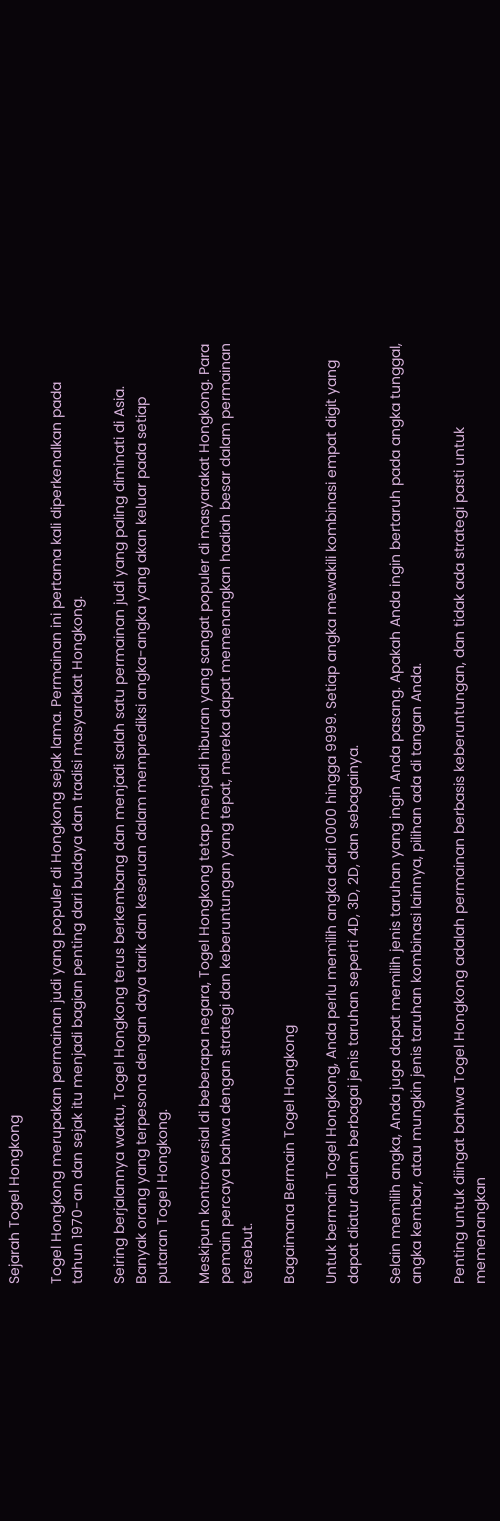Sejarah Togel Hongkong

Togel Hongkong merupakan permainan judi yang populer di Hongkong sejak lama. Permainan ini pertama kali diperkenalkan pada tahun 1970-an dan sejak itu menjadi bagian penting dari budaya dan tradisi masyarakat Hongkong.

Seiring berjalannya waktu, Togel Hongkong terus berkembang dan menjadi salah satu permainan judi yang paling diminati di Asia. Banyak orang yang terpesona dengan daya tarik dan keseruan dalam memprediksi angka-angka yang akan keluar pada setiap putaran Togel Hongkong.

Meskipun kontroversial di beberapa negara, Togel Hongkong tetap menjadi hiburan yang sangat populer di masyarakat Hongkong. Para pemain percaya bahwa dengan strategi dan keberuntungan yang tepat, mereka dapat memenangkan hadiah besar dalam permainan tersebut.

Bagaimana Bermain Togel Hongkong

Untuk bermain Togel Hongkong, Anda perlu memilih angka dari 0000 hingga 9999. Setiap angka mewakili kombinasi empat digit yang dapat diatur dalam berbagai jenis taruhan seperti 4D, 3D, 2D, dan sebagainya.

Selain memilih angka, Anda juga dapat memilih jenis taruhan yang ingin Anda pasang. Apakah Anda ingin bertaruh pada angka tunggal, angka kembar, atau mungkin jenis taruhan kombinasi lainnya, pilihan ada di tangan Anda.

Penting untuk diingat bahwa Togel Hongkong adalah permainan berbasis keberuntungan, dan tidak ada strategi pasti untuk memenangkan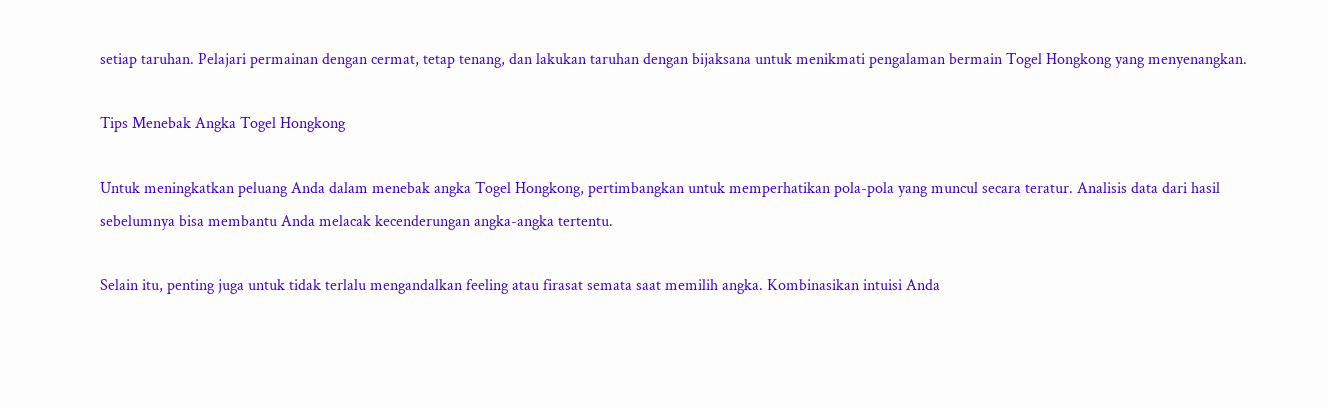setiap taruhan. Pelajari permainan dengan cermat, tetap tenang, dan lakukan taruhan dengan bijaksana untuk menikmati pengalaman bermain Togel Hongkong yang menyenangkan.

Tips Menebak Angka Togel Hongkong

Untuk meningkatkan peluang Anda dalam menebak angka Togel Hongkong, pertimbangkan untuk memperhatikan pola-pola yang muncul secara teratur. Analisis data dari hasil sebelumnya bisa membantu Anda melacak kecenderungan angka-angka tertentu.

Selain itu, penting juga untuk tidak terlalu mengandalkan feeling atau firasat semata saat memilih angka. Kombinasikan intuisi Anda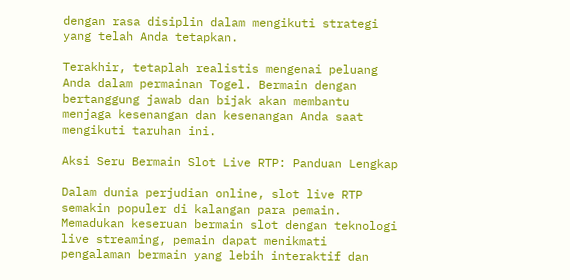dengan rasa disiplin dalam mengikuti strategi yang telah Anda tetapkan.

Terakhir, tetaplah realistis mengenai peluang Anda dalam permainan Togel. Bermain dengan bertanggung jawab dan bijak akan membantu menjaga kesenangan dan kesenangan Anda saat mengikuti taruhan ini.

Aksi Seru Bermain Slot Live RTP: Panduan Lengkap

Dalam dunia perjudian online, slot live RTP semakin populer di kalangan para pemain. Memadukan keseruan bermain slot dengan teknologi live streaming, pemain dapat menikmati pengalaman bermain yang lebih interaktif dan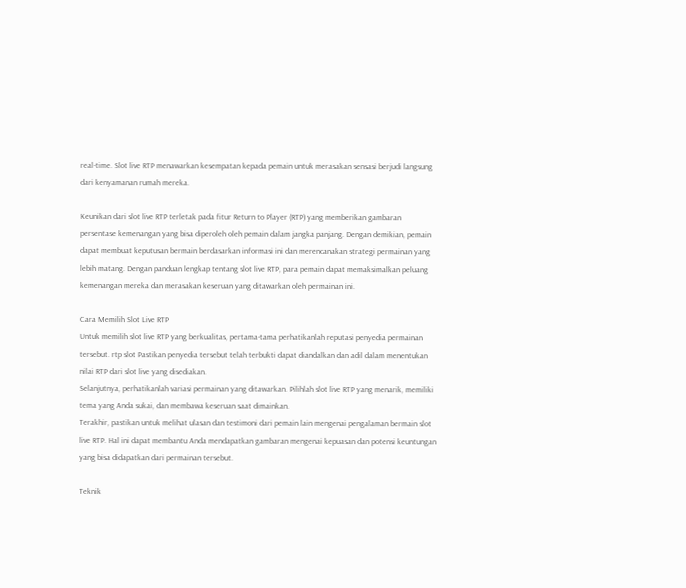real-time. Slot live RTP menawarkan kesempatan kepada pemain untuk merasakan sensasi berjudi langsung dari kenyamanan rumah mereka.

Keunikan dari slot live RTP terletak pada fitur Return to Player (RTP) yang memberikan gambaran persentase kemenangan yang bisa diperoleh oleh pemain dalam jangka panjang. Dengan demikian, pemain dapat membuat keputusan bermain berdasarkan informasi ini dan merencanakan strategi permainan yang lebih matang. Dengan panduan lengkap tentang slot live RTP, para pemain dapat memaksimalkan peluang kemenangan mereka dan merasakan keseruan yang ditawarkan oleh permainan ini.

Cara Memilih Slot Live RTP
Untuk memilih slot live RTP yang berkualitas, pertama-tama perhatikanlah reputasi penyedia permainan tersebut. rtp slot Pastikan penyedia tersebut telah terbukti dapat diandalkan dan adil dalam menentukan nilai RTP dari slot live yang disediakan.
Selanjutnya, perhatikanlah variasi permainan yang ditawarkan. Pilihlah slot live RTP yang menarik, memiliki tema yang Anda sukai, dan membawa keseruan saat dimainkan.
Terakhir, pastikan untuk melihat ulasan dan testimoni dari pemain lain mengenai pengalaman bermain slot live RTP. Hal ini dapat membantu Anda mendapatkan gambaran mengenai kepuasan dan potensi keuntungan yang bisa didapatkan dari permainan tersebut.

Teknik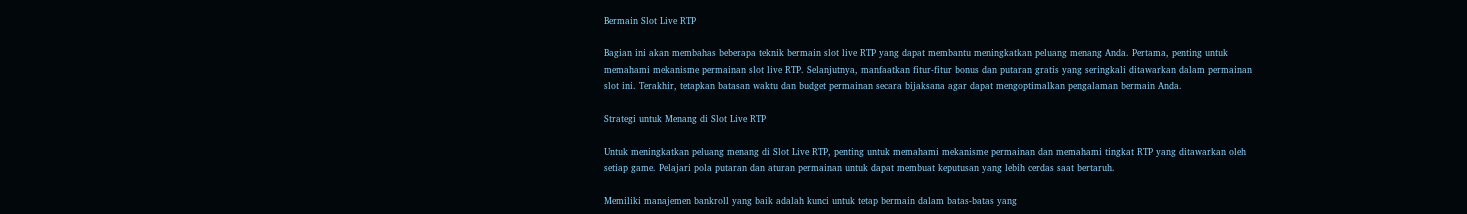Bermain Slot Live RTP

Bagian ini akan membahas beberapa teknik bermain slot live RTP yang dapat membantu meningkatkan peluang menang Anda. Pertama, penting untuk memahami mekanisme permainan slot live RTP. Selanjutnya, manfaatkan fitur-fitur bonus dan putaran gratis yang seringkali ditawarkan dalam permainan slot ini. Terakhir, tetapkan batasan waktu dan budget permainan secara bijaksana agar dapat mengoptimalkan pengalaman bermain Anda.

Strategi untuk Menang di Slot Live RTP

Untuk meningkatkan peluang menang di Slot Live RTP, penting untuk memahami mekanisme permainan dan memahami tingkat RTP yang ditawarkan oleh setiap game. Pelajari pola putaran dan aturan permainan untuk dapat membuat keputusan yang lebih cerdas saat bertaruh.

Memiliki manajemen bankroll yang baik adalah kunci untuk tetap bermain dalam batas-batas yang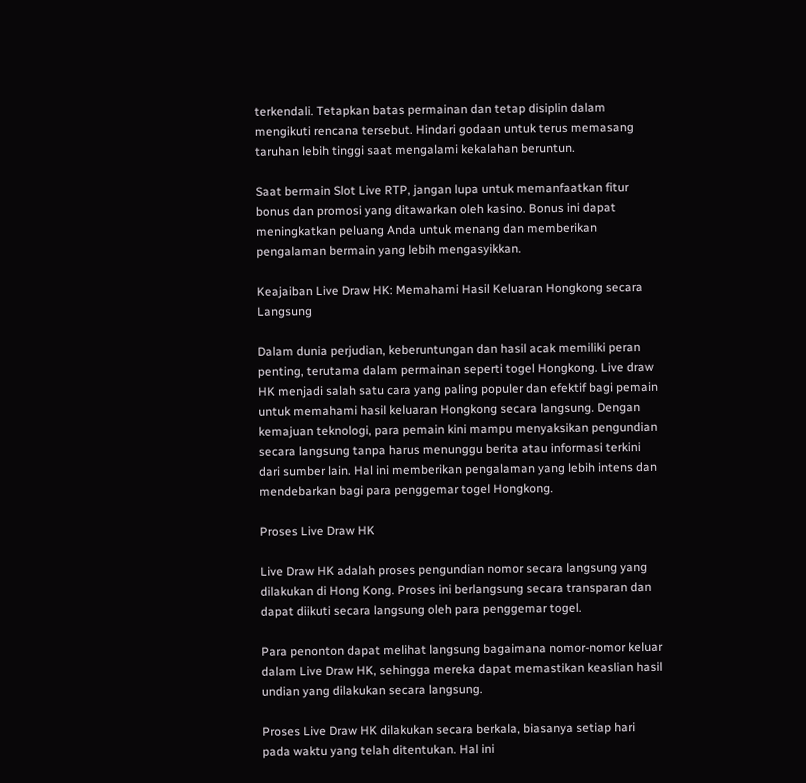terkendali. Tetapkan batas permainan dan tetap disiplin dalam mengikuti rencana tersebut. Hindari godaan untuk terus memasang taruhan lebih tinggi saat mengalami kekalahan beruntun.

Saat bermain Slot Live RTP, jangan lupa untuk memanfaatkan fitur bonus dan promosi yang ditawarkan oleh kasino. Bonus ini dapat meningkatkan peluang Anda untuk menang dan memberikan pengalaman bermain yang lebih mengasyikkan.

Keajaiban Live Draw HK: Memahami Hasil Keluaran Hongkong secara Langsung

Dalam dunia perjudian, keberuntungan dan hasil acak memiliki peran penting, terutama dalam permainan seperti togel Hongkong. Live draw HK menjadi salah satu cara yang paling populer dan efektif bagi pemain untuk memahami hasil keluaran Hongkong secara langsung. Dengan kemajuan teknologi, para pemain kini mampu menyaksikan pengundian secara langsung tanpa harus menunggu berita atau informasi terkini dari sumber lain. Hal ini memberikan pengalaman yang lebih intens dan mendebarkan bagi para penggemar togel Hongkong.

Proses Live Draw HK

Live Draw HK adalah proses pengundian nomor secara langsung yang dilakukan di Hong Kong. Proses ini berlangsung secara transparan dan dapat diikuti secara langsung oleh para penggemar togel.

Para penonton dapat melihat langsung bagaimana nomor-nomor keluar dalam Live Draw HK, sehingga mereka dapat memastikan keaslian hasil undian yang dilakukan secara langsung.

Proses Live Draw HK dilakukan secara berkala, biasanya setiap hari pada waktu yang telah ditentukan. Hal ini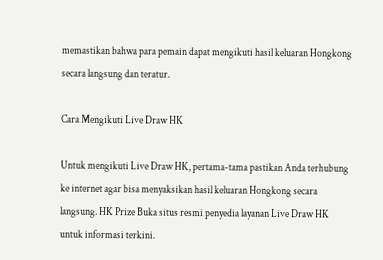memastikan bahwa para pemain dapat mengikuti hasil keluaran Hongkong secara langsung dan teratur.

Cara Mengikuti Live Draw HK

Untuk mengikuti Live Draw HK, pertama-tama pastikan Anda terhubung ke internet agar bisa menyaksikan hasil keluaran Hongkong secara langsung. HK Prize Buka situs resmi penyedia layanan Live Draw HK untuk informasi terkini.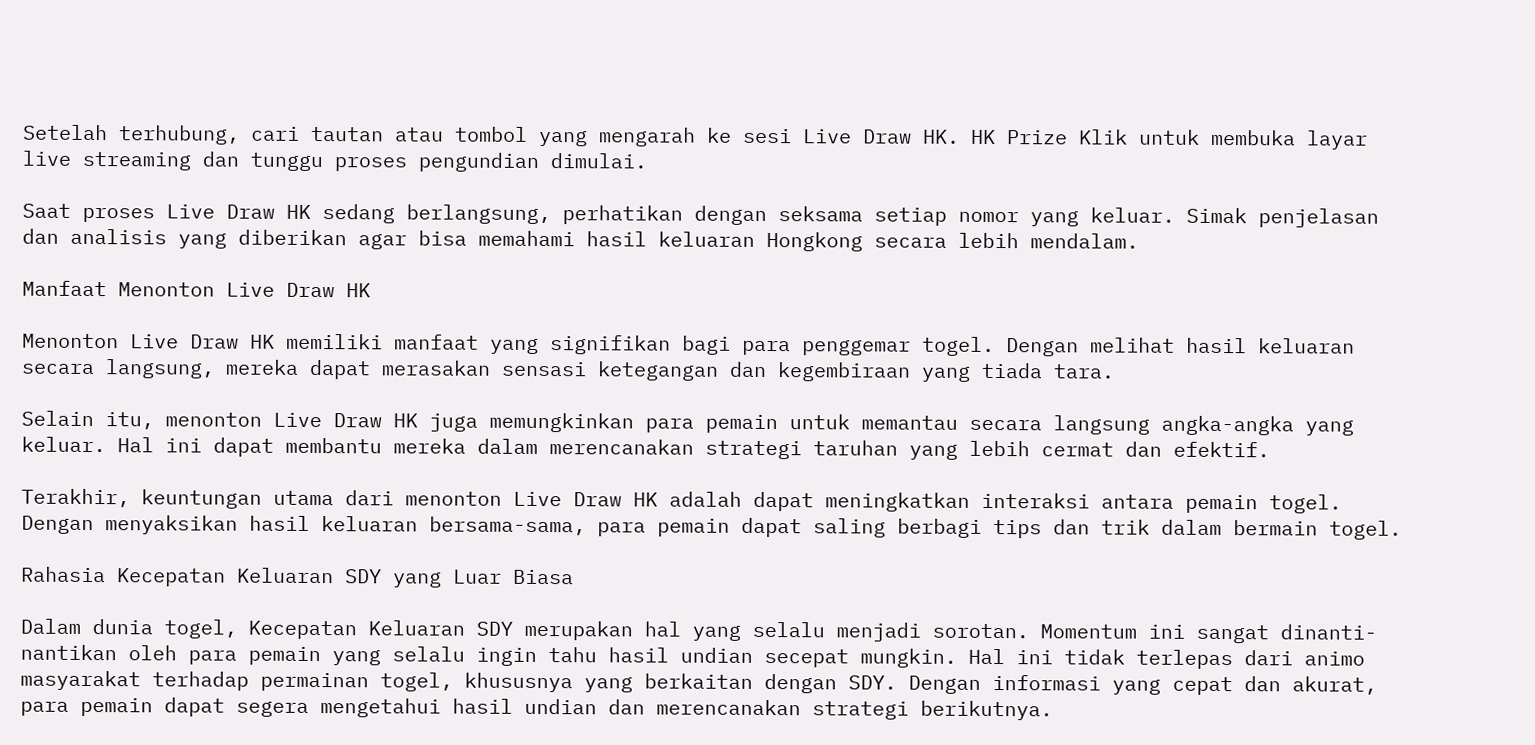Setelah terhubung, cari tautan atau tombol yang mengarah ke sesi Live Draw HK. HK Prize Klik untuk membuka layar live streaming dan tunggu proses pengundian dimulai.

Saat proses Live Draw HK sedang berlangsung, perhatikan dengan seksama setiap nomor yang keluar. Simak penjelasan dan analisis yang diberikan agar bisa memahami hasil keluaran Hongkong secara lebih mendalam.

Manfaat Menonton Live Draw HK

Menonton Live Draw HK memiliki manfaat yang signifikan bagi para penggemar togel. Dengan melihat hasil keluaran secara langsung, mereka dapat merasakan sensasi ketegangan dan kegembiraan yang tiada tara.

Selain itu, menonton Live Draw HK juga memungkinkan para pemain untuk memantau secara langsung angka-angka yang keluar. Hal ini dapat membantu mereka dalam merencanakan strategi taruhan yang lebih cermat dan efektif.

Terakhir, keuntungan utama dari menonton Live Draw HK adalah dapat meningkatkan interaksi antara pemain togel. Dengan menyaksikan hasil keluaran bersama-sama, para pemain dapat saling berbagi tips dan trik dalam bermain togel.

Rahasia Kecepatan Keluaran SDY yang Luar Biasa

Dalam dunia togel, Kecepatan Keluaran SDY merupakan hal yang selalu menjadi sorotan. Momentum ini sangat dinanti-nantikan oleh para pemain yang selalu ingin tahu hasil undian secepat mungkin. Hal ini tidak terlepas dari animo masyarakat terhadap permainan togel, khususnya yang berkaitan dengan SDY. Dengan informasi yang cepat dan akurat, para pemain dapat segera mengetahui hasil undian dan merencanakan strategi berikutnya.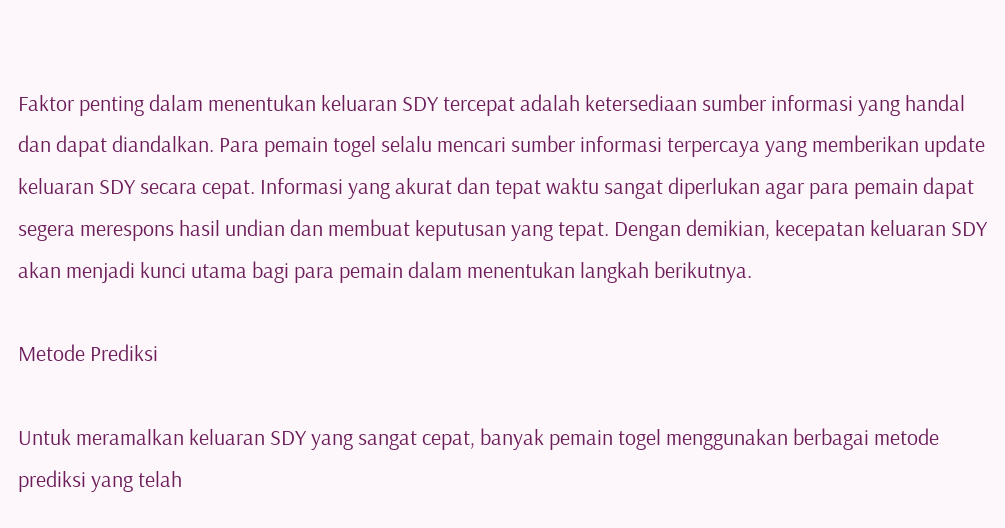Faktor penting dalam menentukan keluaran SDY tercepat adalah ketersediaan sumber informasi yang handal dan dapat diandalkan. Para pemain togel selalu mencari sumber informasi terpercaya yang memberikan update keluaran SDY secara cepat. Informasi yang akurat dan tepat waktu sangat diperlukan agar para pemain dapat segera merespons hasil undian dan membuat keputusan yang tepat. Dengan demikian, kecepatan keluaran SDY akan menjadi kunci utama bagi para pemain dalam menentukan langkah berikutnya.

Metode Prediksi

Untuk meramalkan keluaran SDY yang sangat cepat, banyak pemain togel menggunakan berbagai metode prediksi yang telah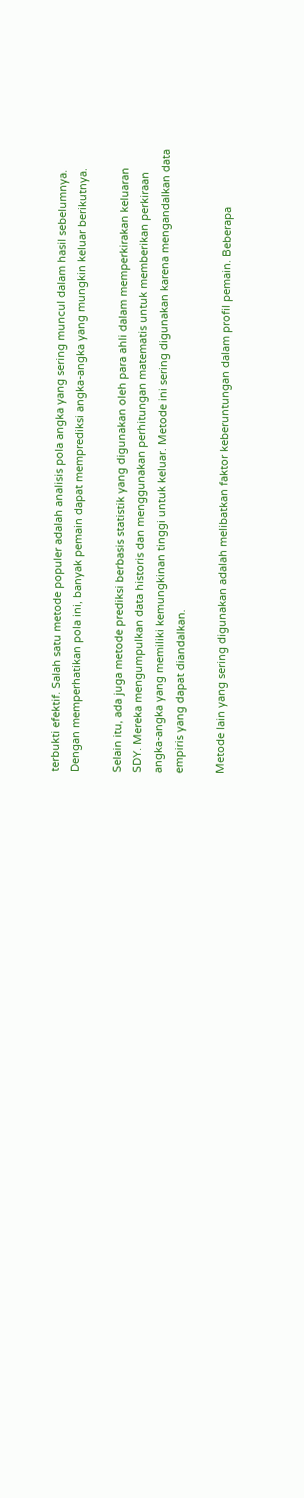terbukti efektif. Salah satu metode populer adalah analisis pola angka yang sering muncul dalam hasil sebelumnya. Dengan memperhatikan pola ini, banyak pemain dapat memprediksi angka-angka yang mungkin keluar berikutnya.

Selain itu, ada juga metode prediksi berbasis statistik yang digunakan oleh para ahli dalam memperkirakan keluaran SDY. Mereka mengumpulkan data historis dan menggunakan perhitungan matematis untuk memberikan perkiraan angka-angka yang memiliki kemungkinan tinggi untuk keluar. Metode ini sering digunakan karena mengandalkan data empiris yang dapat diandalkan.

Metode lain yang sering digunakan adalah melibatkan faktor keberuntungan dalam profil pemain. Beberapa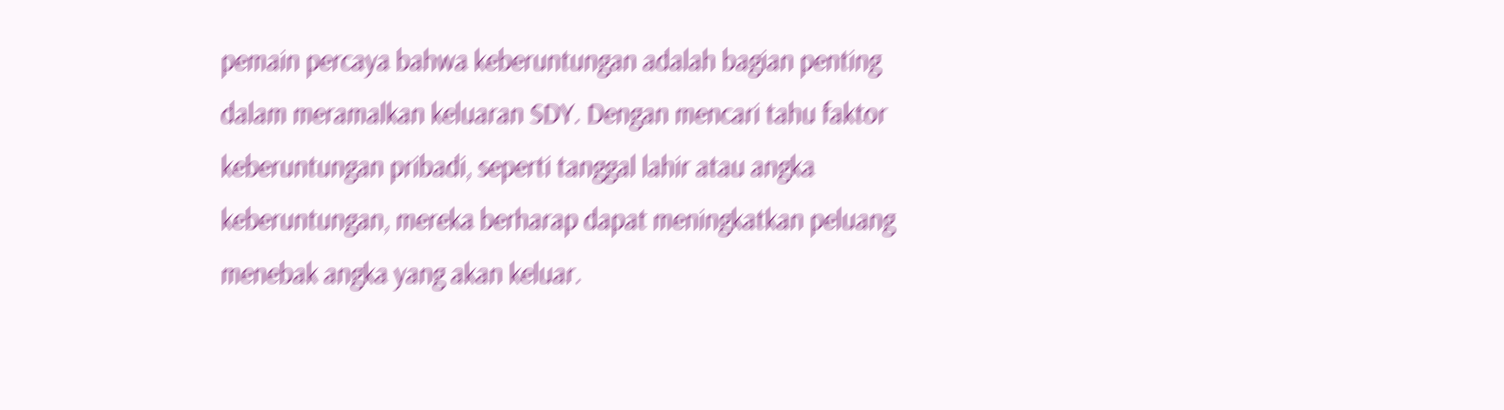pemain percaya bahwa keberuntungan adalah bagian penting dalam meramalkan keluaran SDY. Dengan mencari tahu faktor keberuntungan pribadi, seperti tanggal lahir atau angka keberuntungan, mereka berharap dapat meningkatkan peluang menebak angka yang akan keluar.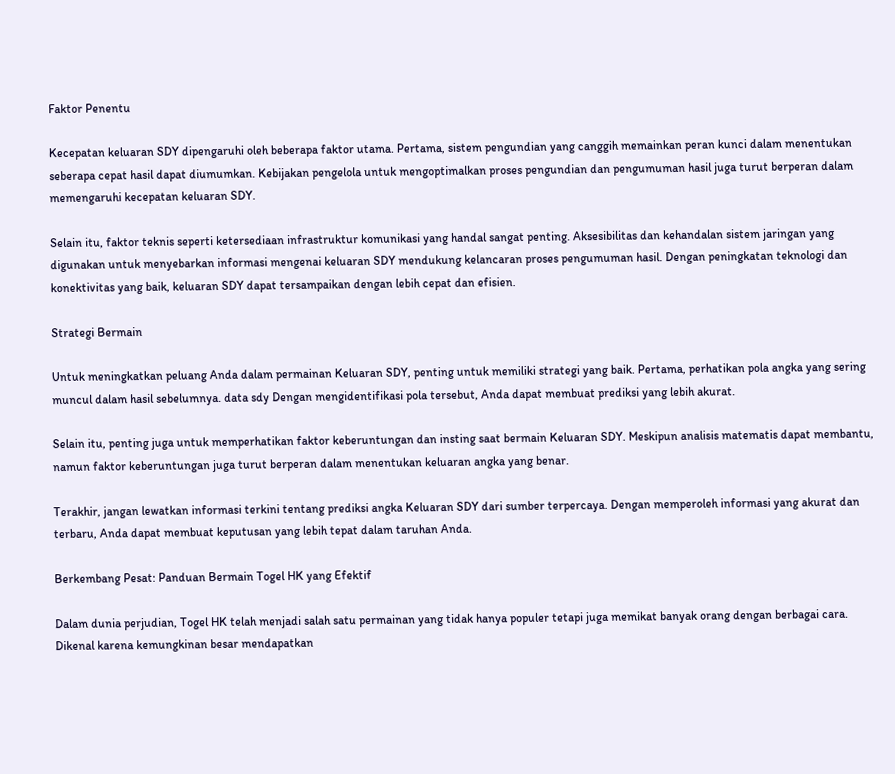Faktor Penentu

Kecepatan keluaran SDY dipengaruhi oleh beberapa faktor utama. Pertama, sistem pengundian yang canggih memainkan peran kunci dalam menentukan seberapa cepat hasil dapat diumumkan. Kebijakan pengelola untuk mengoptimalkan proses pengundian dan pengumuman hasil juga turut berperan dalam memengaruhi kecepatan keluaran SDY.

Selain itu, faktor teknis seperti ketersediaan infrastruktur komunikasi yang handal sangat penting. Aksesibilitas dan kehandalan sistem jaringan yang digunakan untuk menyebarkan informasi mengenai keluaran SDY mendukung kelancaran proses pengumuman hasil. Dengan peningkatan teknologi dan konektivitas yang baik, keluaran SDY dapat tersampaikan dengan lebih cepat dan efisien.

Strategi Bermain

Untuk meningkatkan peluang Anda dalam permainan Keluaran SDY, penting untuk memiliki strategi yang baik. Pertama, perhatikan pola angka yang sering muncul dalam hasil sebelumnya. data sdy Dengan mengidentifikasi pola tersebut, Anda dapat membuat prediksi yang lebih akurat.

Selain itu, penting juga untuk memperhatikan faktor keberuntungan dan insting saat bermain Keluaran SDY. Meskipun analisis matematis dapat membantu, namun faktor keberuntungan juga turut berperan dalam menentukan keluaran angka yang benar.

Terakhir, jangan lewatkan informasi terkini tentang prediksi angka Keluaran SDY dari sumber terpercaya. Dengan memperoleh informasi yang akurat dan terbaru, Anda dapat membuat keputusan yang lebih tepat dalam taruhan Anda.

Berkembang Pesat: Panduan Bermain Togel HK yang Efektif

Dalam dunia perjudian, Togel HK telah menjadi salah satu permainan yang tidak hanya populer tetapi juga memikat banyak orang dengan berbagai cara. Dikenal karena kemungkinan besar mendapatkan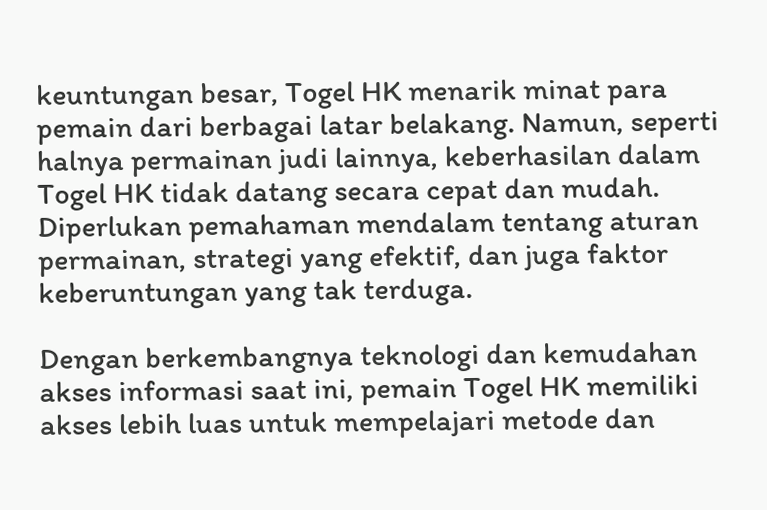keuntungan besar, Togel HK menarik minat para pemain dari berbagai latar belakang. Namun, seperti halnya permainan judi lainnya, keberhasilan dalam Togel HK tidak datang secara cepat dan mudah. Diperlukan pemahaman mendalam tentang aturan permainan, strategi yang efektif, dan juga faktor keberuntungan yang tak terduga.

Dengan berkembangnya teknologi dan kemudahan akses informasi saat ini, pemain Togel HK memiliki akses lebih luas untuk mempelajari metode dan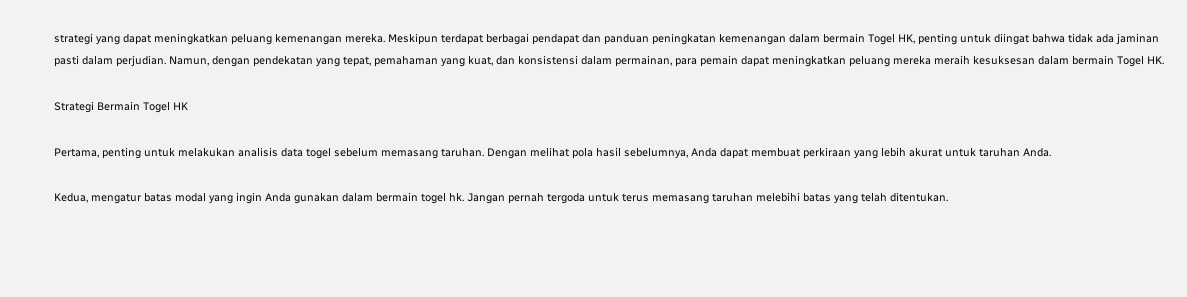strategi yang dapat meningkatkan peluang kemenangan mereka. Meskipun terdapat berbagai pendapat dan panduan peningkatan kemenangan dalam bermain Togel HK, penting untuk diingat bahwa tidak ada jaminan pasti dalam perjudian. Namun, dengan pendekatan yang tepat, pemahaman yang kuat, dan konsistensi dalam permainan, para pemain dapat meningkatkan peluang mereka meraih kesuksesan dalam bermain Togel HK.

Strategi Bermain Togel HK

Pertama, penting untuk melakukan analisis data togel sebelum memasang taruhan. Dengan melihat pola hasil sebelumnya, Anda dapat membuat perkiraan yang lebih akurat untuk taruhan Anda.

Kedua, mengatur batas modal yang ingin Anda gunakan dalam bermain togel hk. Jangan pernah tergoda untuk terus memasang taruhan melebihi batas yang telah ditentukan.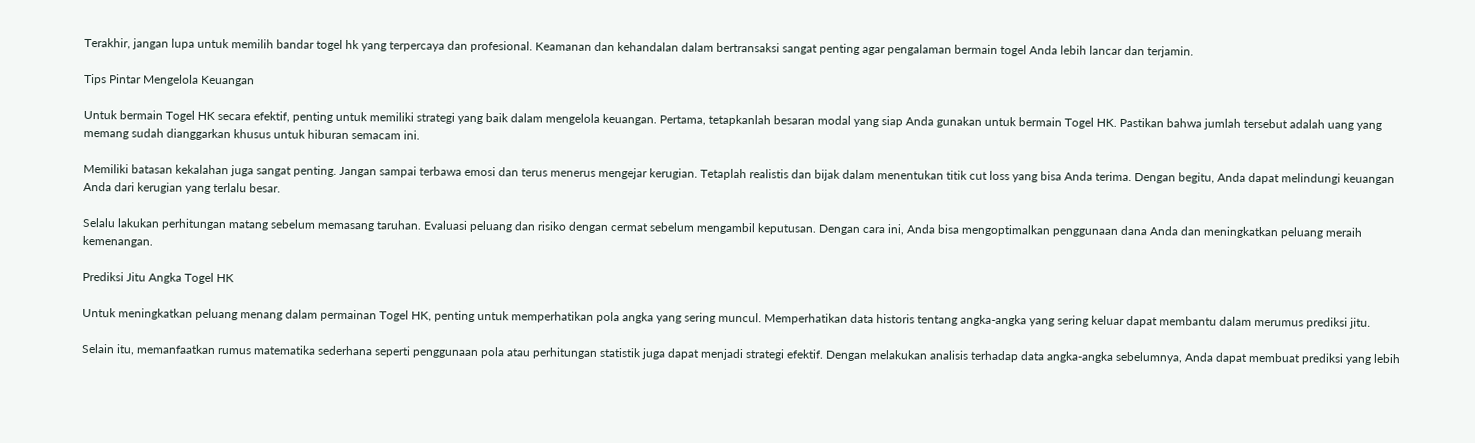Terakhir, jangan lupa untuk memilih bandar togel hk yang terpercaya dan profesional. Keamanan dan kehandalan dalam bertransaksi sangat penting agar pengalaman bermain togel Anda lebih lancar dan terjamin.

Tips Pintar Mengelola Keuangan

Untuk bermain Togel HK secara efektif, penting untuk memiliki strategi yang baik dalam mengelola keuangan. Pertama, tetapkanlah besaran modal yang siap Anda gunakan untuk bermain Togel HK. Pastikan bahwa jumlah tersebut adalah uang yang memang sudah dianggarkan khusus untuk hiburan semacam ini.

Memiliki batasan kekalahan juga sangat penting. Jangan sampai terbawa emosi dan terus menerus mengejar kerugian. Tetaplah realistis dan bijak dalam menentukan titik cut loss yang bisa Anda terima. Dengan begitu, Anda dapat melindungi keuangan Anda dari kerugian yang terlalu besar.

Selalu lakukan perhitungan matang sebelum memasang taruhan. Evaluasi peluang dan risiko dengan cermat sebelum mengambil keputusan. Dengan cara ini, Anda bisa mengoptimalkan penggunaan dana Anda dan meningkatkan peluang meraih kemenangan.

Prediksi Jitu Angka Togel HK

Untuk meningkatkan peluang menang dalam permainan Togel HK, penting untuk memperhatikan pola angka yang sering muncul. Memperhatikan data historis tentang angka-angka yang sering keluar dapat membantu dalam merumus prediksi jitu.

Selain itu, memanfaatkan rumus matematika sederhana seperti penggunaan pola atau perhitungan statistik juga dapat menjadi strategi efektif. Dengan melakukan analisis terhadap data angka-angka sebelumnya, Anda dapat membuat prediksi yang lebih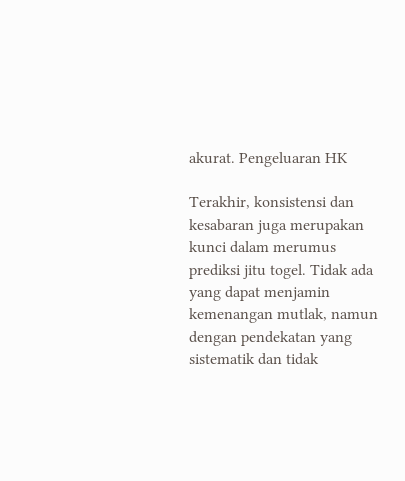akurat. Pengeluaran HK

Terakhir, konsistensi dan kesabaran juga merupakan kunci dalam merumus prediksi jitu togel. Tidak ada yang dapat menjamin kemenangan mutlak, namun dengan pendekatan yang sistematik dan tidak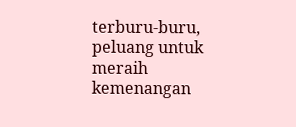terburu-buru, peluang untuk meraih kemenangan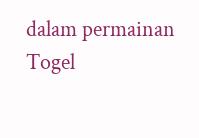dalam permainan Togel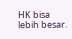HK bisa lebih besar.